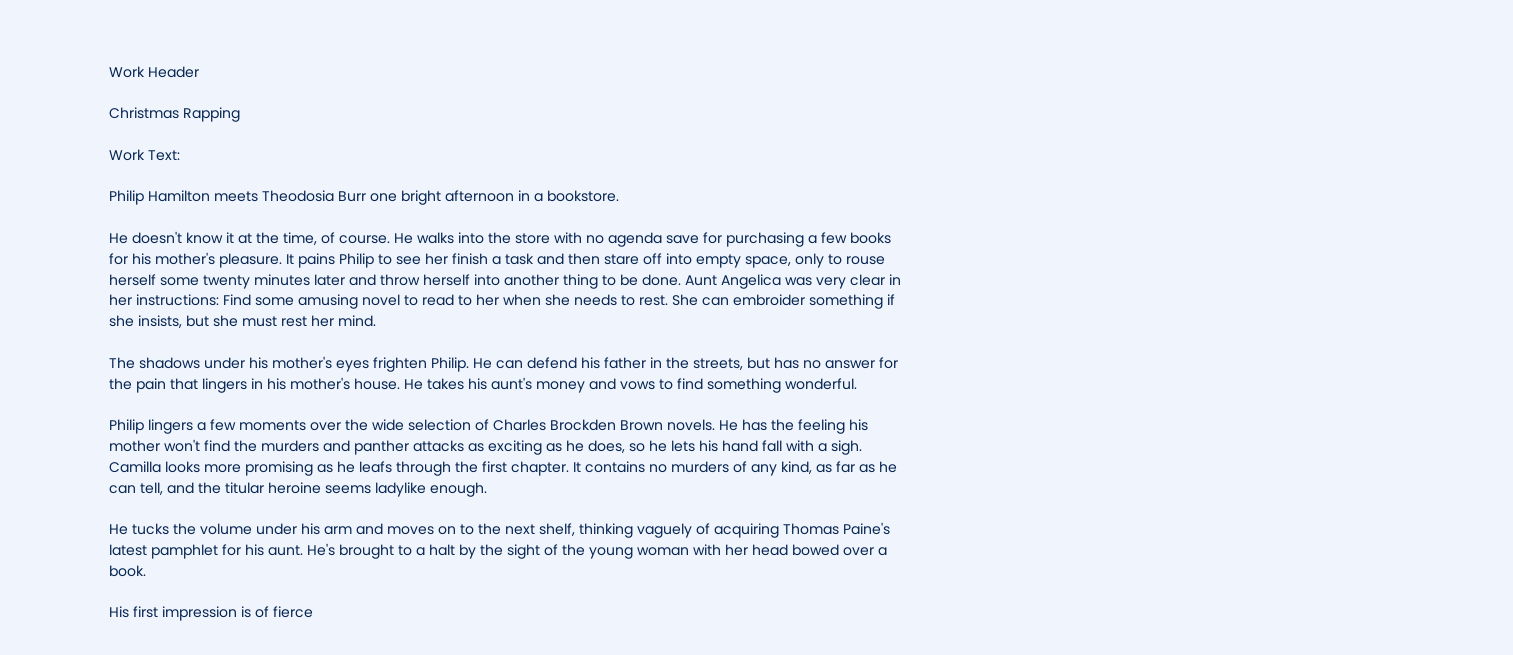Work Header

Christmas Rapping

Work Text:

Philip Hamilton meets Theodosia Burr one bright afternoon in a bookstore.

He doesn't know it at the time, of course. He walks into the store with no agenda save for purchasing a few books for his mother's pleasure. It pains Philip to see her finish a task and then stare off into empty space, only to rouse herself some twenty minutes later and throw herself into another thing to be done. Aunt Angelica was very clear in her instructions: Find some amusing novel to read to her when she needs to rest. She can embroider something if she insists, but she must rest her mind.

The shadows under his mother's eyes frighten Philip. He can defend his father in the streets, but has no answer for the pain that lingers in his mother's house. He takes his aunt's money and vows to find something wonderful.

Philip lingers a few moments over the wide selection of Charles Brockden Brown novels. He has the feeling his mother won't find the murders and panther attacks as exciting as he does, so he lets his hand fall with a sigh. Camilla looks more promising as he leafs through the first chapter. It contains no murders of any kind, as far as he can tell, and the titular heroine seems ladylike enough.

He tucks the volume under his arm and moves on to the next shelf, thinking vaguely of acquiring Thomas Paine's latest pamphlet for his aunt. He's brought to a halt by the sight of the young woman with her head bowed over a book.

His first impression is of fierce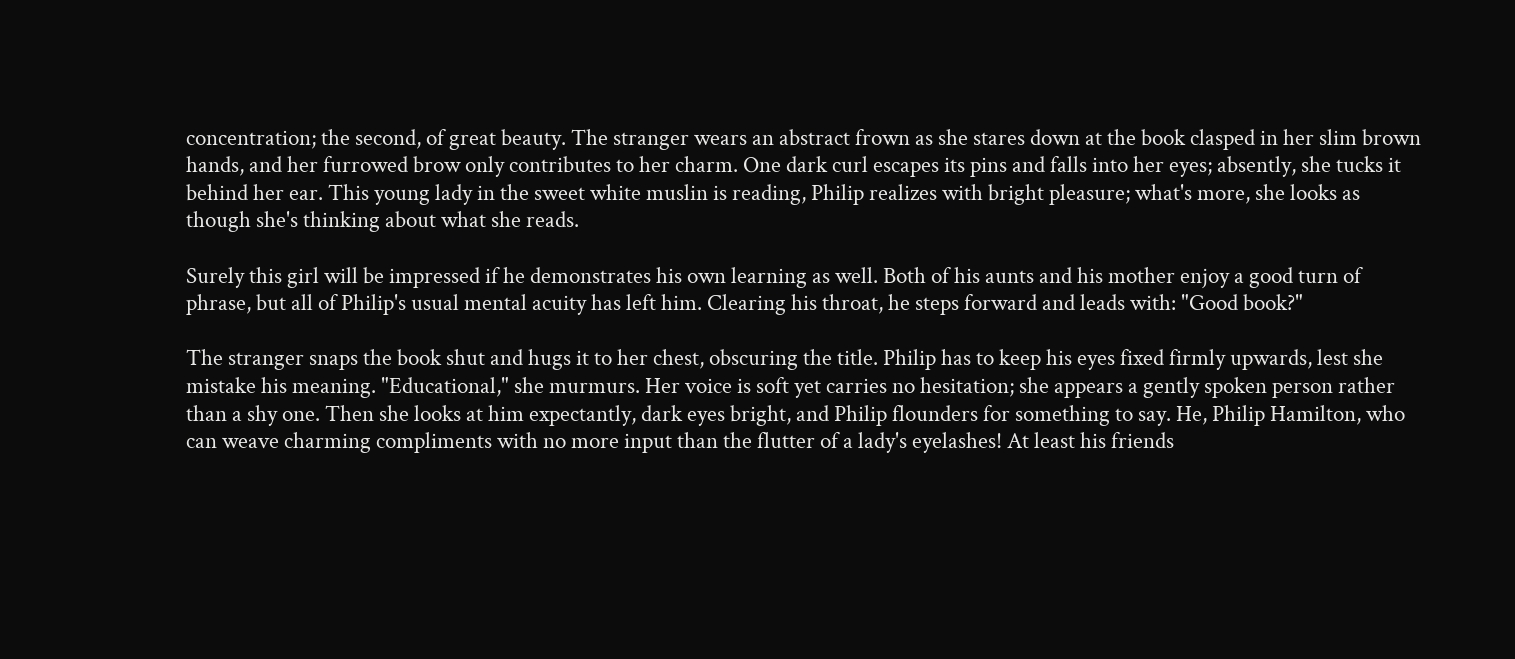concentration; the second, of great beauty. The stranger wears an abstract frown as she stares down at the book clasped in her slim brown hands, and her furrowed brow only contributes to her charm. One dark curl escapes its pins and falls into her eyes; absently, she tucks it behind her ear. This young lady in the sweet white muslin is reading, Philip realizes with bright pleasure; what's more, she looks as though she's thinking about what she reads.

Surely this girl will be impressed if he demonstrates his own learning as well. Both of his aunts and his mother enjoy a good turn of phrase, but all of Philip's usual mental acuity has left him. Clearing his throat, he steps forward and leads with: "Good book?"

The stranger snaps the book shut and hugs it to her chest, obscuring the title. Philip has to keep his eyes fixed firmly upwards, lest she mistake his meaning. "Educational," she murmurs. Her voice is soft yet carries no hesitation; she appears a gently spoken person rather than a shy one. Then she looks at him expectantly, dark eyes bright, and Philip flounders for something to say. He, Philip Hamilton, who can weave charming compliments with no more input than the flutter of a lady's eyelashes! At least his friends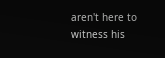aren't here to witness his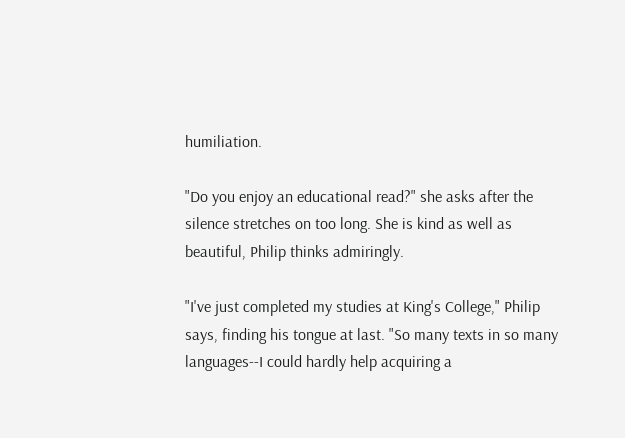humiliation.

"Do you enjoy an educational read?" she asks after the silence stretches on too long. She is kind as well as beautiful, Philip thinks admiringly.

"I've just completed my studies at King's College," Philip says, finding his tongue at last. "So many texts in so many languages--I could hardly help acquiring a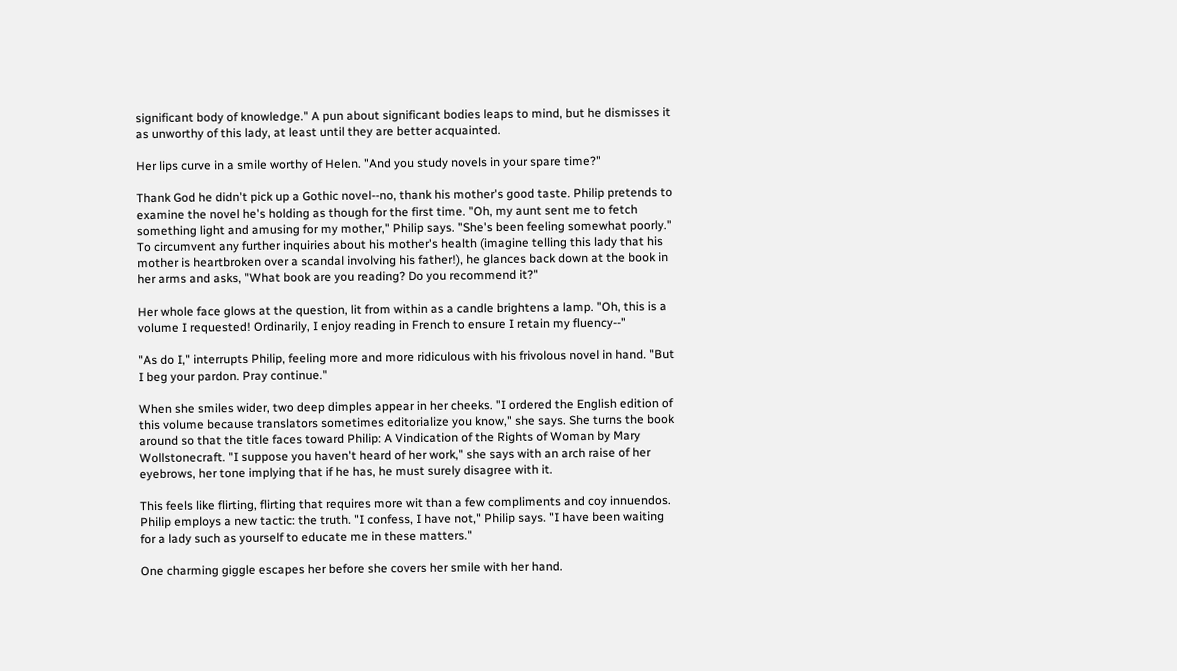significant body of knowledge." A pun about significant bodies leaps to mind, but he dismisses it as unworthy of this lady, at least until they are better acquainted.

Her lips curve in a smile worthy of Helen. "And you study novels in your spare time?"

Thank God he didn't pick up a Gothic novel--no, thank his mother's good taste. Philip pretends to examine the novel he's holding as though for the first time. "Oh, my aunt sent me to fetch something light and amusing for my mother," Philip says. "She's been feeling somewhat poorly." To circumvent any further inquiries about his mother's health (imagine telling this lady that his mother is heartbroken over a scandal involving his father!), he glances back down at the book in her arms and asks, "What book are you reading? Do you recommend it?"

Her whole face glows at the question, lit from within as a candle brightens a lamp. "Oh, this is a volume I requested! Ordinarily, I enjoy reading in French to ensure I retain my fluency--"

"As do I," interrupts Philip, feeling more and more ridiculous with his frivolous novel in hand. "But I beg your pardon. Pray continue."

When she smiles wider, two deep dimples appear in her cheeks. "I ordered the English edition of this volume because translators sometimes editorialize you know," she says. She turns the book around so that the title faces toward Philip: A Vindication of the Rights of Woman by Mary Wollstonecraft. "I suppose you haven't heard of her work," she says with an arch raise of her eyebrows, her tone implying that if he has, he must surely disagree with it.

This feels like flirting, flirting that requires more wit than a few compliments and coy innuendos. Philip employs a new tactic: the truth. "I confess, I have not," Philip says. "I have been waiting for a lady such as yourself to educate me in these matters."

One charming giggle escapes her before she covers her smile with her hand.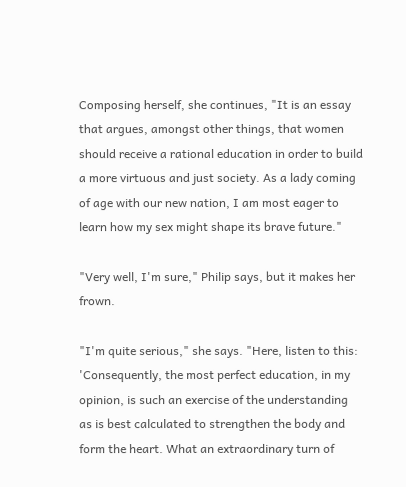Composing herself, she continues, "It is an essay that argues, amongst other things, that women should receive a rational education in order to build a more virtuous and just society. As a lady coming of age with our new nation, I am most eager to learn how my sex might shape its brave future."

"Very well, I'm sure," Philip says, but it makes her frown.

"I'm quite serious," she says. "Here, listen to this: 'Consequently, the most perfect education, in my opinion, is such an exercise of the understanding as is best calculated to strengthen the body and form the heart. What an extraordinary turn of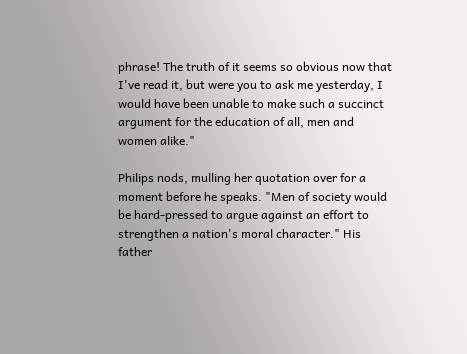phrase! The truth of it seems so obvious now that I've read it, but were you to ask me yesterday, I would have been unable to make such a succinct argument for the education of all, men and women alike."

Philips nods, mulling her quotation over for a moment before he speaks. "Men of society would be hard-pressed to argue against an effort to strengthen a nation's moral character." His father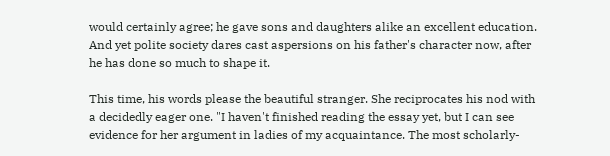would certainly agree; he gave sons and daughters alike an excellent education. And yet polite society dares cast aspersions on his father's character now, after he has done so much to shape it.

This time, his words please the beautiful stranger. She reciprocates his nod with a decidedly eager one. "I haven't finished reading the essay yet, but I can see evidence for her argument in ladies of my acquaintance. The most scholarly-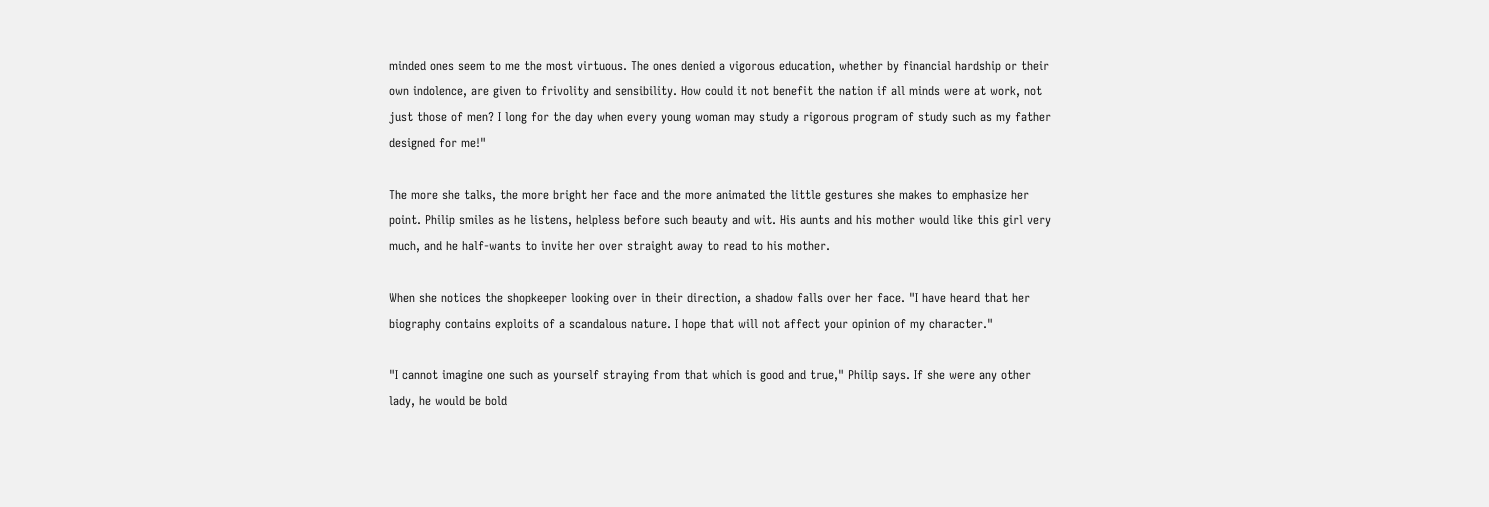minded ones seem to me the most virtuous. The ones denied a vigorous education, whether by financial hardship or their own indolence, are given to frivolity and sensibility. How could it not benefit the nation if all minds were at work, not just those of men? I long for the day when every young woman may study a rigorous program of study such as my father designed for me!"

The more she talks, the more bright her face and the more animated the little gestures she makes to emphasize her point. Philip smiles as he listens, helpless before such beauty and wit. His aunts and his mother would like this girl very much, and he half-wants to invite her over straight away to read to his mother.

When she notices the shopkeeper looking over in their direction, a shadow falls over her face. "I have heard that her biography contains exploits of a scandalous nature. I hope that will not affect your opinion of my character."

"I cannot imagine one such as yourself straying from that which is good and true," Philip says. If she were any other lady, he would be bold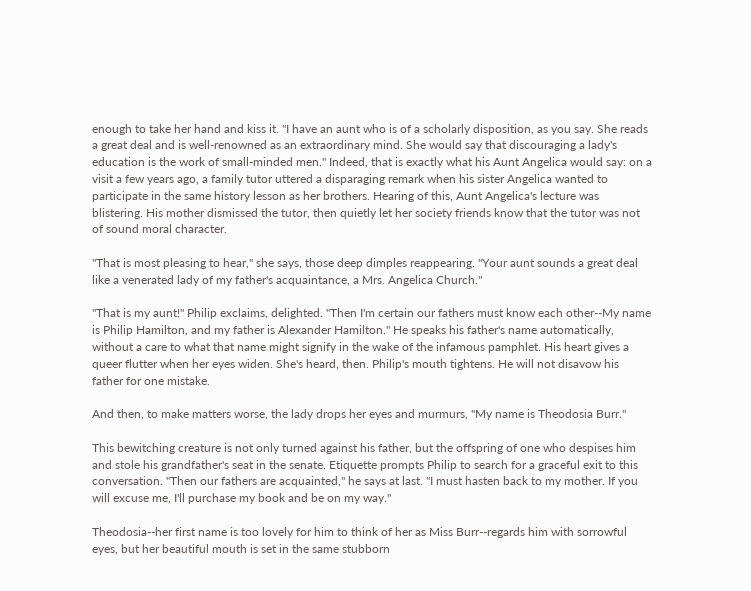enough to take her hand and kiss it. "I have an aunt who is of a scholarly disposition, as you say. She reads a great deal and is well-renowned as an extraordinary mind. She would say that discouraging a lady's education is the work of small-minded men." Indeed, that is exactly what his Aunt Angelica would say: on a visit a few years ago, a family tutor uttered a disparaging remark when his sister Angelica wanted to participate in the same history lesson as her brothers. Hearing of this, Aunt Angelica's lecture was blistering. His mother dismissed the tutor, then quietly let her society friends know that the tutor was not of sound moral character.

"That is most pleasing to hear," she says, those deep dimples reappearing. "Your aunt sounds a great deal like a venerated lady of my father's acquaintance, a Mrs. Angelica Church."

"That is my aunt!" Philip exclaims, delighted. "Then I'm certain our fathers must know each other--My name is Philip Hamilton, and my father is Alexander Hamilton." He speaks his father's name automatically, without a care to what that name might signify in the wake of the infamous pamphlet. His heart gives a queer flutter when her eyes widen. She's heard, then. Philip's mouth tightens. He will not disavow his father for one mistake.

And then, to make matters worse, the lady drops her eyes and murmurs, "My name is Theodosia Burr."

This bewitching creature is not only turned against his father, but the offspring of one who despises him and stole his grandfather's seat in the senate. Etiquette prompts Philip to search for a graceful exit to this conversation. "Then our fathers are acquainted," he says at last. "I must hasten back to my mother. If you will excuse me, I'll purchase my book and be on my way."

Theodosia--her first name is too lovely for him to think of her as Miss Burr--regards him with sorrowful eyes, but her beautiful mouth is set in the same stubborn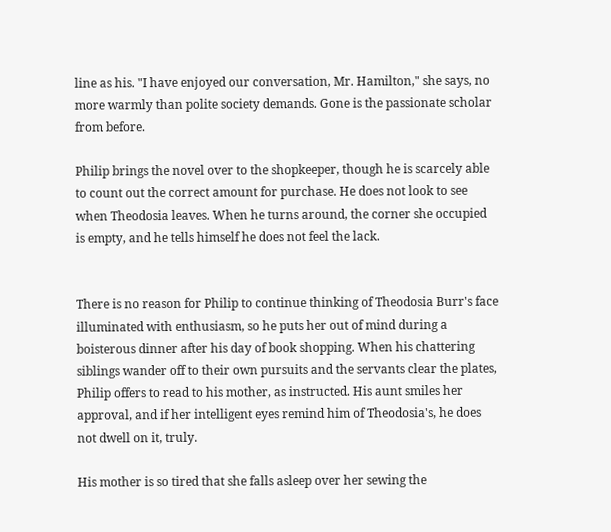line as his. "I have enjoyed our conversation, Mr. Hamilton," she says, no more warmly than polite society demands. Gone is the passionate scholar from before.

Philip brings the novel over to the shopkeeper, though he is scarcely able to count out the correct amount for purchase. He does not look to see when Theodosia leaves. When he turns around, the corner she occupied is empty, and he tells himself he does not feel the lack.


There is no reason for Philip to continue thinking of Theodosia Burr's face illuminated with enthusiasm, so he puts her out of mind during a boisterous dinner after his day of book shopping. When his chattering siblings wander off to their own pursuits and the servants clear the plates, Philip offers to read to his mother, as instructed. His aunt smiles her approval, and if her intelligent eyes remind him of Theodosia's, he does not dwell on it, truly.

His mother is so tired that she falls asleep over her sewing the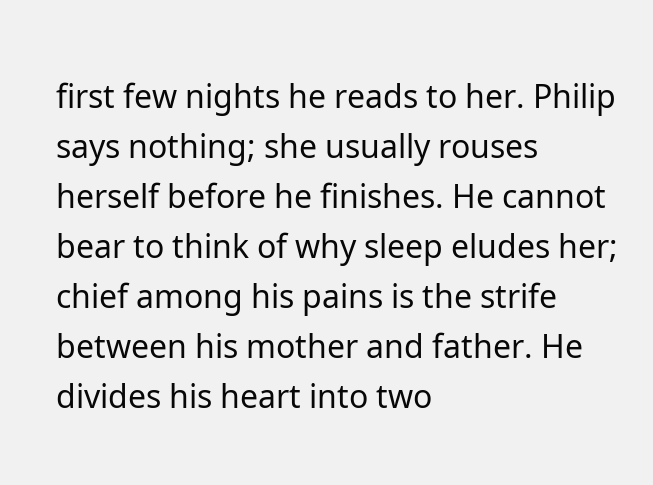first few nights he reads to her. Philip says nothing; she usually rouses herself before he finishes. He cannot bear to think of why sleep eludes her; chief among his pains is the strife between his mother and father. He divides his heart into two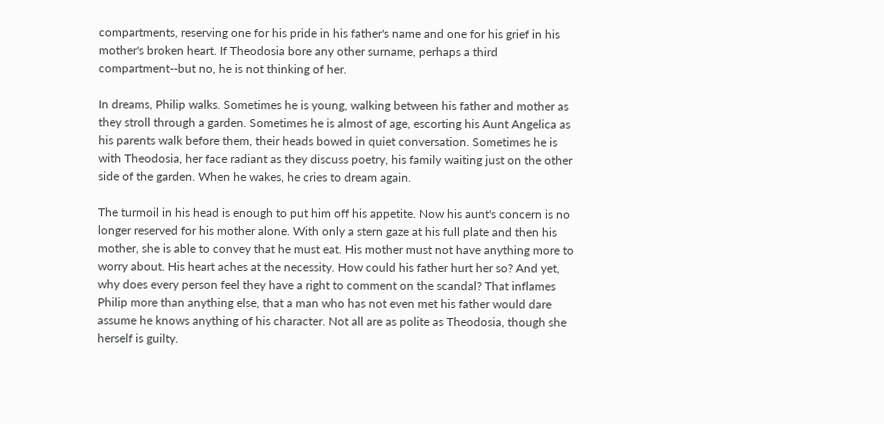compartments, reserving one for his pride in his father's name and one for his grief in his mother's broken heart. If Theodosia bore any other surname, perhaps a third compartment--but no, he is not thinking of her.

In dreams, Philip walks. Sometimes he is young, walking between his father and mother as they stroll through a garden. Sometimes he is almost of age, escorting his Aunt Angelica as his parents walk before them, their heads bowed in quiet conversation. Sometimes he is with Theodosia, her face radiant as they discuss poetry, his family waiting just on the other side of the garden. When he wakes, he cries to dream again.

The turmoil in his head is enough to put him off his appetite. Now his aunt's concern is no longer reserved for his mother alone. With only a stern gaze at his full plate and then his mother, she is able to convey that he must eat. His mother must not have anything more to worry about. His heart aches at the necessity. How could his father hurt her so? And yet, why does every person feel they have a right to comment on the scandal? That inflames Philip more than anything else, that a man who has not even met his father would dare assume he knows anything of his character. Not all are as polite as Theodosia, though she herself is guilty.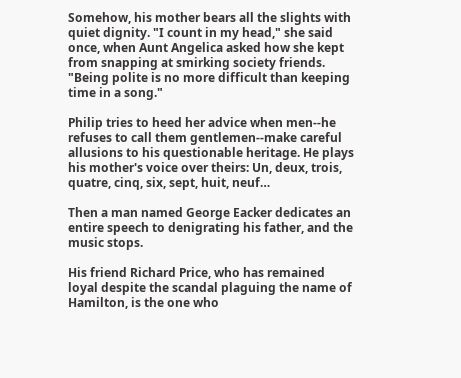Somehow, his mother bears all the slights with quiet dignity. "I count in my head," she said once, when Aunt Angelica asked how she kept from snapping at smirking society friends. "Being polite is no more difficult than keeping time in a song."

Philip tries to heed her advice when men--he refuses to call them gentlemen--make careful allusions to his questionable heritage. He plays his mother's voice over theirs: Un, deux, trois, quatre, cinq, six, sept, huit, neuf…

Then a man named George Eacker dedicates an entire speech to denigrating his father, and the music stops.

His friend Richard Price, who has remained loyal despite the scandal plaguing the name of Hamilton, is the one who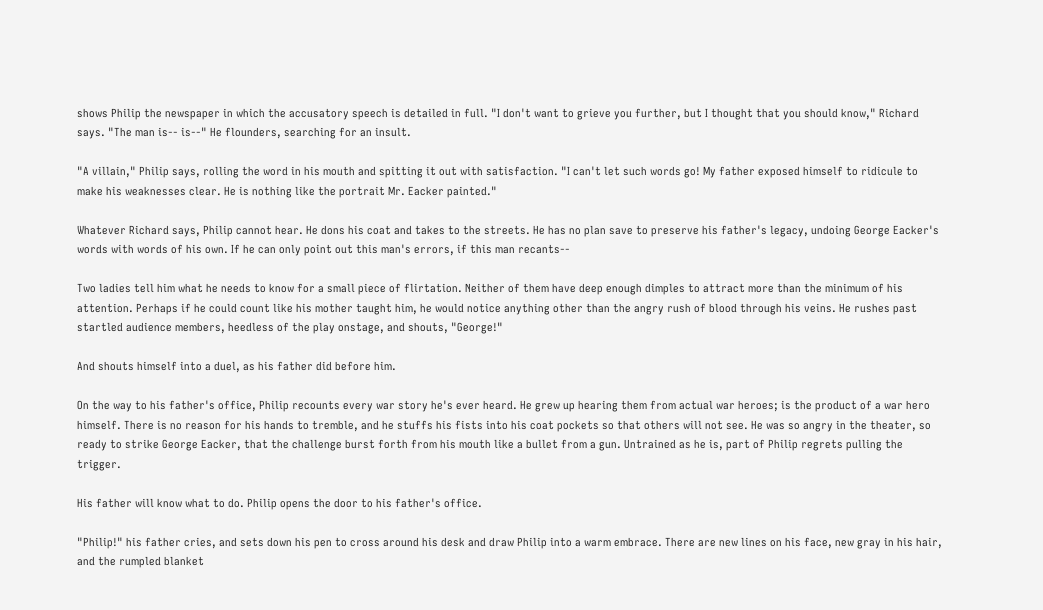shows Philip the newspaper in which the accusatory speech is detailed in full. "I don't want to grieve you further, but I thought that you should know," Richard says. "The man is-- is--" He flounders, searching for an insult.

"A villain," Philip says, rolling the word in his mouth and spitting it out with satisfaction. "I can't let such words go! My father exposed himself to ridicule to make his weaknesses clear. He is nothing like the portrait Mr. Eacker painted."

Whatever Richard says, Philip cannot hear. He dons his coat and takes to the streets. He has no plan save to preserve his father's legacy, undoing George Eacker's words with words of his own. If he can only point out this man's errors, if this man recants--

Two ladies tell him what he needs to know for a small piece of flirtation. Neither of them have deep enough dimples to attract more than the minimum of his attention. Perhaps if he could count like his mother taught him, he would notice anything other than the angry rush of blood through his veins. He rushes past startled audience members, heedless of the play onstage, and shouts, "George!"

And shouts himself into a duel, as his father did before him.

On the way to his father's office, Philip recounts every war story he's ever heard. He grew up hearing them from actual war heroes; is the product of a war hero himself. There is no reason for his hands to tremble, and he stuffs his fists into his coat pockets so that others will not see. He was so angry in the theater, so ready to strike George Eacker, that the challenge burst forth from his mouth like a bullet from a gun. Untrained as he is, part of Philip regrets pulling the trigger.

His father will know what to do. Philip opens the door to his father's office.

"Philip!" his father cries, and sets down his pen to cross around his desk and draw Philip into a warm embrace. There are new lines on his face, new gray in his hair, and the rumpled blanket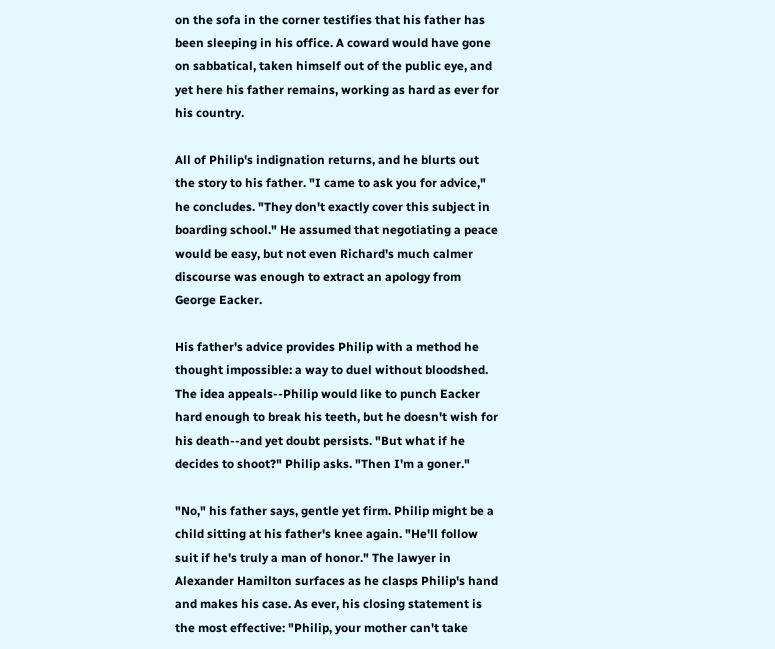on the sofa in the corner testifies that his father has been sleeping in his office. A coward would have gone on sabbatical, taken himself out of the public eye, and yet here his father remains, working as hard as ever for his country.

All of Philip's indignation returns, and he blurts out the story to his father. "I came to ask you for advice," he concludes. "They don't exactly cover this subject in boarding school." He assumed that negotiating a peace would be easy, but not even Richard's much calmer discourse was enough to extract an apology from George Eacker.

His father's advice provides Philip with a method he thought impossible: a way to duel without bloodshed. The idea appeals--Philip would like to punch Eacker hard enough to break his teeth, but he doesn't wish for his death--and yet doubt persists. "But what if he decides to shoot?" Philip asks. "Then I'm a goner."

"No," his father says, gentle yet firm. Philip might be a child sitting at his father's knee again. "He'll follow suit if he's truly a man of honor." The lawyer in Alexander Hamilton surfaces as he clasps Philip's hand and makes his case. As ever, his closing statement is the most effective: "Philip, your mother can't take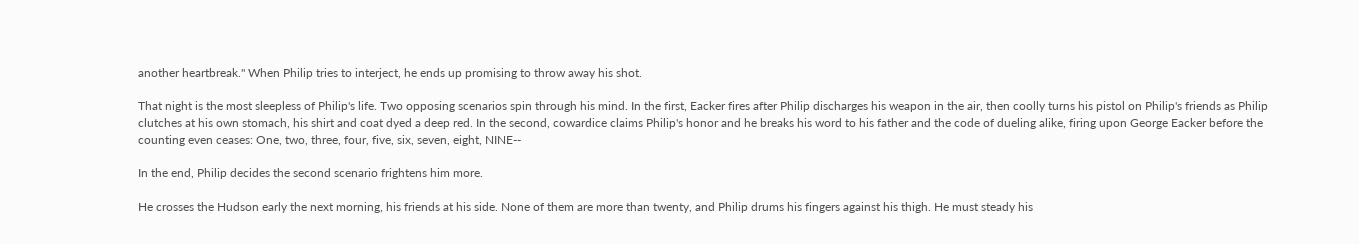another heartbreak." When Philip tries to interject, he ends up promising to throw away his shot.

That night is the most sleepless of Philip's life. Two opposing scenarios spin through his mind. In the first, Eacker fires after Philip discharges his weapon in the air, then coolly turns his pistol on Philip's friends as Philip clutches at his own stomach, his shirt and coat dyed a deep red. In the second, cowardice claims Philip's honor and he breaks his word to his father and the code of dueling alike, firing upon George Eacker before the counting even ceases: One, two, three, four, five, six, seven, eight, NINE--

In the end, Philip decides the second scenario frightens him more.

He crosses the Hudson early the next morning, his friends at his side. None of them are more than twenty, and Philip drums his fingers against his thigh. He must steady his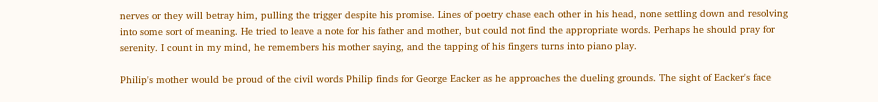nerves or they will betray him, pulling the trigger despite his promise. Lines of poetry chase each other in his head, none settling down and resolving into some sort of meaning. He tried to leave a note for his father and mother, but could not find the appropriate words. Perhaps he should pray for serenity. I count in my mind, he remembers his mother saying, and the tapping of his fingers turns into piano play.

Philip's mother would be proud of the civil words Philip finds for George Eacker as he approaches the dueling grounds. The sight of Eacker's face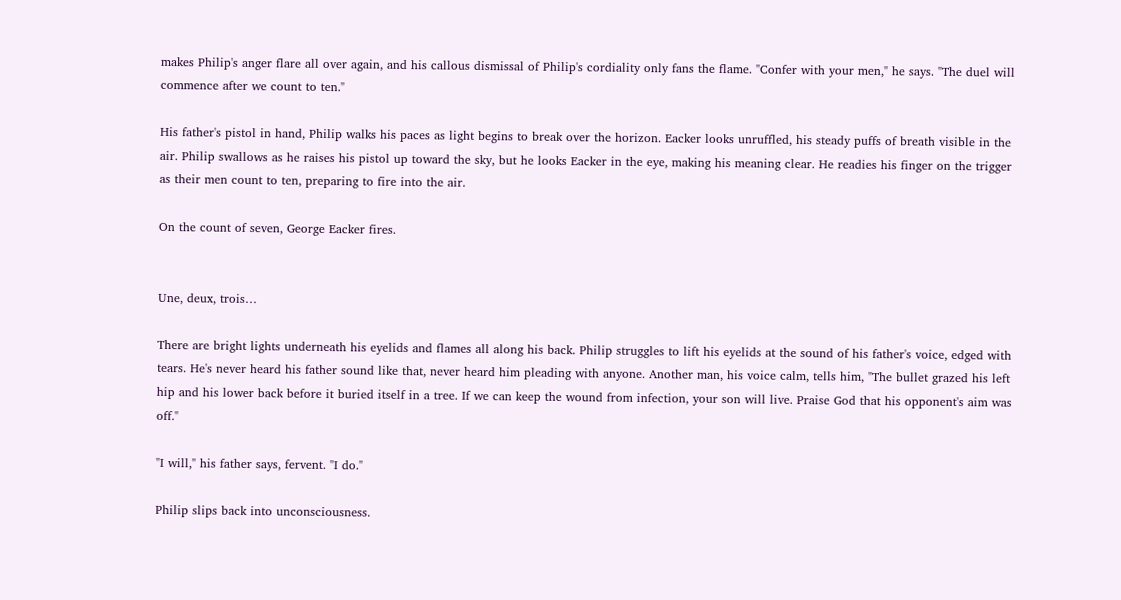makes Philip's anger flare all over again, and his callous dismissal of Philip's cordiality only fans the flame. "Confer with your men," he says. "The duel will commence after we count to ten."

His father's pistol in hand, Philip walks his paces as light begins to break over the horizon. Eacker looks unruffled, his steady puffs of breath visible in the air. Philip swallows as he raises his pistol up toward the sky, but he looks Eacker in the eye, making his meaning clear. He readies his finger on the trigger as their men count to ten, preparing to fire into the air.

On the count of seven, George Eacker fires.


Une, deux, trois…

There are bright lights underneath his eyelids and flames all along his back. Philip struggles to lift his eyelids at the sound of his father's voice, edged with tears. He's never heard his father sound like that, never heard him pleading with anyone. Another man, his voice calm, tells him, "The bullet grazed his left hip and his lower back before it buried itself in a tree. If we can keep the wound from infection, your son will live. Praise God that his opponent's aim was off."

"I will," his father says, fervent. "I do."

Philip slips back into unconsciousness.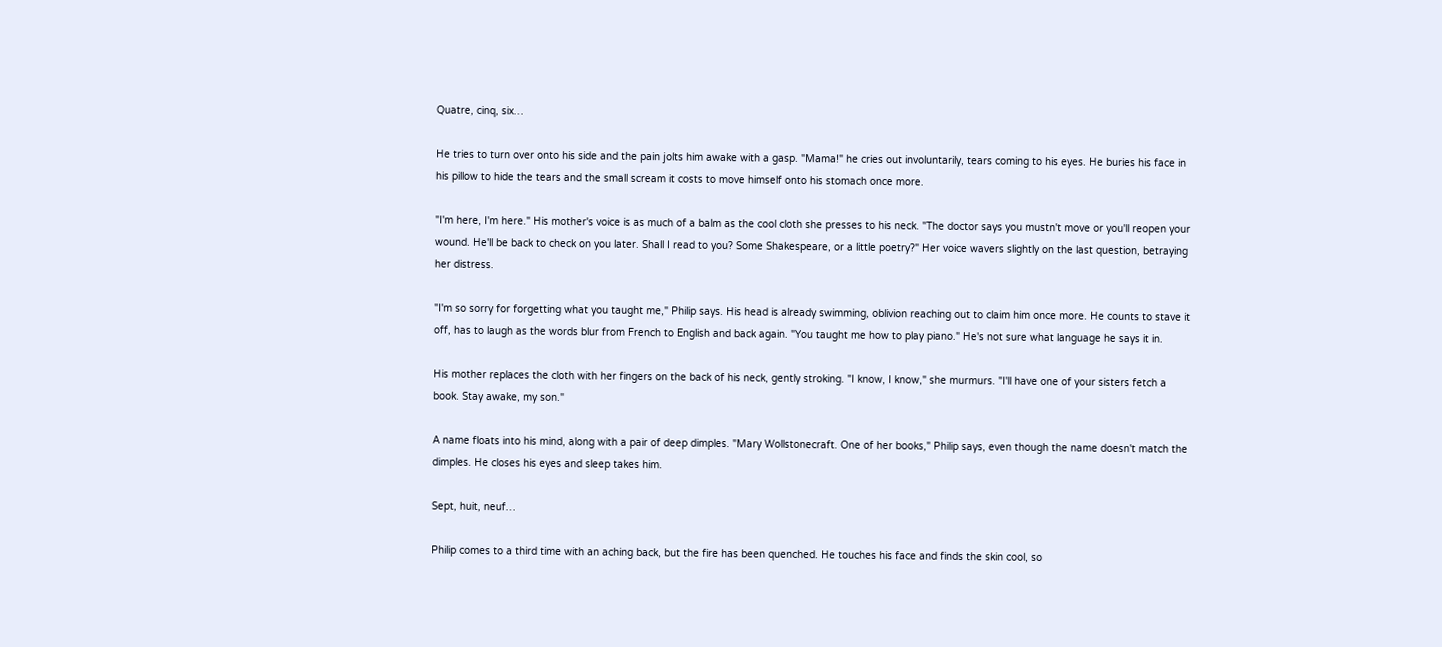Quatre, cinq, six…

He tries to turn over onto his side and the pain jolts him awake with a gasp. "Mama!" he cries out involuntarily, tears coming to his eyes. He buries his face in his pillow to hide the tears and the small scream it costs to move himself onto his stomach once more.

"I'm here, I'm here." His mother's voice is as much of a balm as the cool cloth she presses to his neck. "The doctor says you mustn't move or you'll reopen your wound. He'll be back to check on you later. Shall I read to you? Some Shakespeare, or a little poetry?" Her voice wavers slightly on the last question, betraying her distress.

"I'm so sorry for forgetting what you taught me," Philip says. His head is already swimming, oblivion reaching out to claim him once more. He counts to stave it off, has to laugh as the words blur from French to English and back again. "You taught me how to play piano." He's not sure what language he says it in.

His mother replaces the cloth with her fingers on the back of his neck, gently stroking. "I know, I know," she murmurs. "I'll have one of your sisters fetch a book. Stay awake, my son."

A name floats into his mind, along with a pair of deep dimples. "Mary Wollstonecraft. One of her books," Philip says, even though the name doesn't match the dimples. He closes his eyes and sleep takes him.

Sept, huit, neuf…

Philip comes to a third time with an aching back, but the fire has been quenched. He touches his face and finds the skin cool, so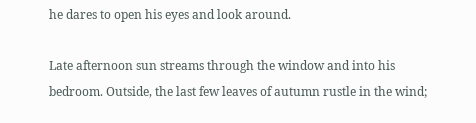he dares to open his eyes and look around.

Late afternoon sun streams through the window and into his bedroom. Outside, the last few leaves of autumn rustle in the wind;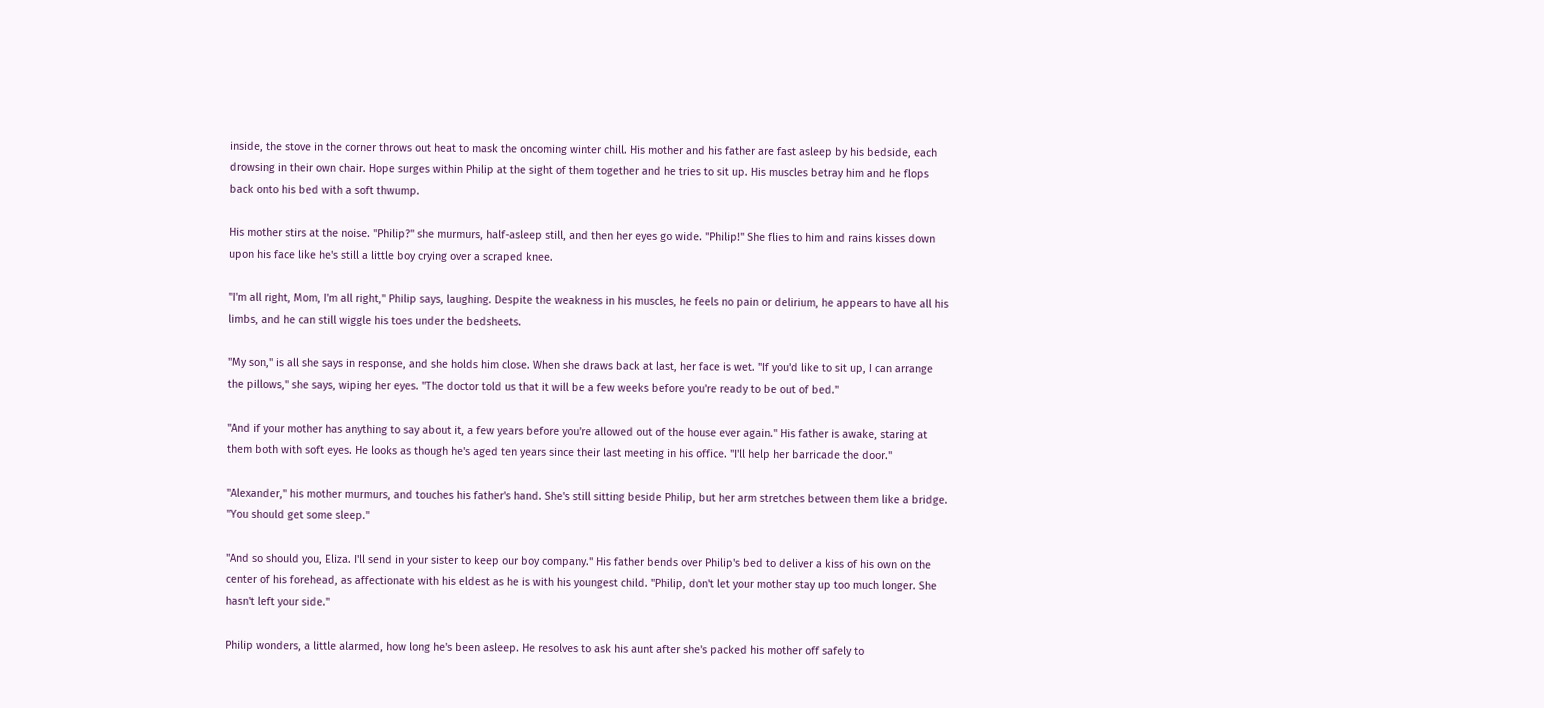inside, the stove in the corner throws out heat to mask the oncoming winter chill. His mother and his father are fast asleep by his bedside, each drowsing in their own chair. Hope surges within Philip at the sight of them together and he tries to sit up. His muscles betray him and he flops back onto his bed with a soft thwump.

His mother stirs at the noise. "Philip?" she murmurs, half-asleep still, and then her eyes go wide. "Philip!" She flies to him and rains kisses down upon his face like he's still a little boy crying over a scraped knee.

"I'm all right, Mom, I'm all right," Philip says, laughing. Despite the weakness in his muscles, he feels no pain or delirium, he appears to have all his limbs, and he can still wiggle his toes under the bedsheets.

"My son," is all she says in response, and she holds him close. When she draws back at last, her face is wet. "If you'd like to sit up, I can arrange the pillows," she says, wiping her eyes. "The doctor told us that it will be a few weeks before you're ready to be out of bed."

"And if your mother has anything to say about it, a few years before you're allowed out of the house ever again." His father is awake, staring at them both with soft eyes. He looks as though he's aged ten years since their last meeting in his office. "I'll help her barricade the door."

"Alexander," his mother murmurs, and touches his father's hand. She's still sitting beside Philip, but her arm stretches between them like a bridge. "You should get some sleep."

"And so should you, Eliza. I'll send in your sister to keep our boy company." His father bends over Philip's bed to deliver a kiss of his own on the center of his forehead, as affectionate with his eldest as he is with his youngest child. "Philip, don't let your mother stay up too much longer. She hasn't left your side."

Philip wonders, a little alarmed, how long he's been asleep. He resolves to ask his aunt after she's packed his mother off safely to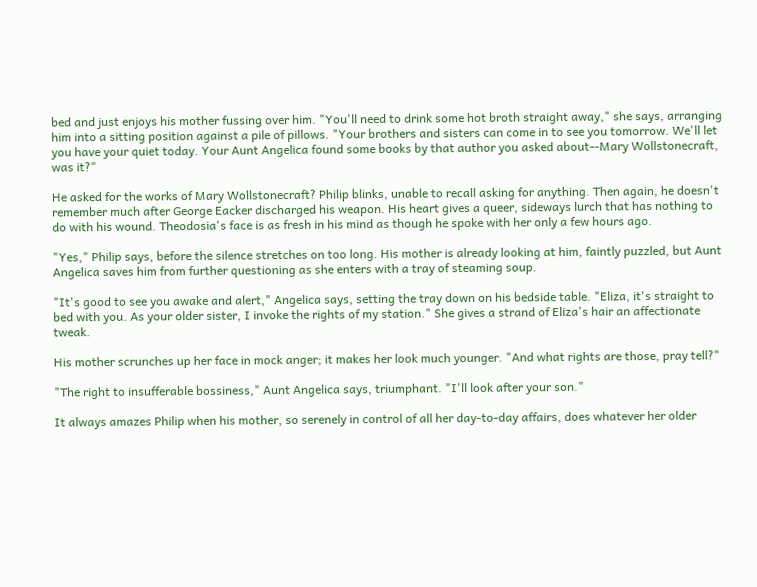bed and just enjoys his mother fussing over him. "You'll need to drink some hot broth straight away," she says, arranging him into a sitting position against a pile of pillows. "Your brothers and sisters can come in to see you tomorrow. We'll let you have your quiet today. Your Aunt Angelica found some books by that author you asked about--Mary Wollstonecraft, was it?"

He asked for the works of Mary Wollstonecraft? Philip blinks, unable to recall asking for anything. Then again, he doesn't remember much after George Eacker discharged his weapon. His heart gives a queer, sideways lurch that has nothing to do with his wound. Theodosia's face is as fresh in his mind as though he spoke with her only a few hours ago.

"Yes," Philip says, before the silence stretches on too long. His mother is already looking at him, faintly puzzled, but Aunt Angelica saves him from further questioning as she enters with a tray of steaming soup.

"It's good to see you awake and alert," Angelica says, setting the tray down on his bedside table. "Eliza, it's straight to bed with you. As your older sister, I invoke the rights of my station." She gives a strand of Eliza's hair an affectionate tweak.

His mother scrunches up her face in mock anger; it makes her look much younger. "And what rights are those, pray tell?"

"The right to insufferable bossiness," Aunt Angelica says, triumphant. "I'll look after your son."

It always amazes Philip when his mother, so serenely in control of all her day-to-day affairs, does whatever her older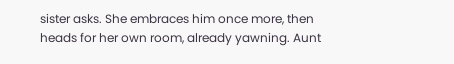sister asks. She embraces him once more, then heads for her own room, already yawning. Aunt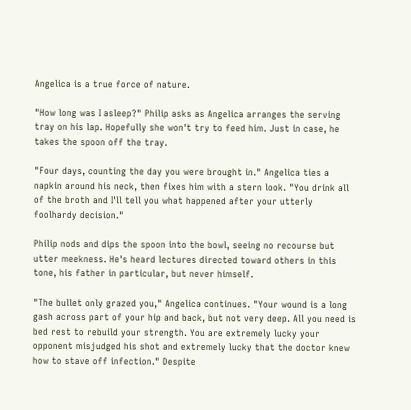Angelica is a true force of nature.

"How long was I asleep?" Philip asks as Angelica arranges the serving tray on his lap. Hopefully she won't try to feed him. Just in case, he takes the spoon off the tray.

"Four days, counting the day you were brought in." Angelica ties a napkin around his neck, then fixes him with a stern look. "You drink all of the broth and I'll tell you what happened after your utterly foolhardy decision."

Philip nods and dips the spoon into the bowl, seeing no recourse but utter meekness. He's heard lectures directed toward others in this tone, his father in particular, but never himself.

"The bullet only grazed you," Angelica continues. "Your wound is a long gash across part of your hip and back, but not very deep. All you need is bed rest to rebuild your strength. You are extremely lucky your opponent misjudged his shot and extremely lucky that the doctor knew how to stave off infection." Despite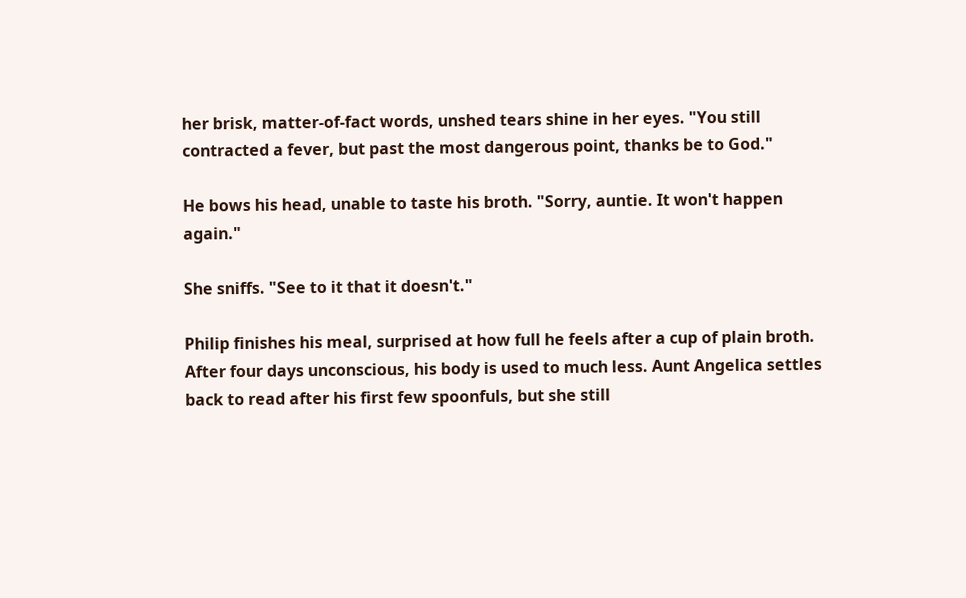her brisk, matter-of-fact words, unshed tears shine in her eyes. "You still contracted a fever, but past the most dangerous point, thanks be to God."

He bows his head, unable to taste his broth. "Sorry, auntie. It won't happen again."

She sniffs. "See to it that it doesn't."

Philip finishes his meal, surprised at how full he feels after a cup of plain broth. After four days unconscious, his body is used to much less. Aunt Angelica settles back to read after his first few spoonfuls, but she still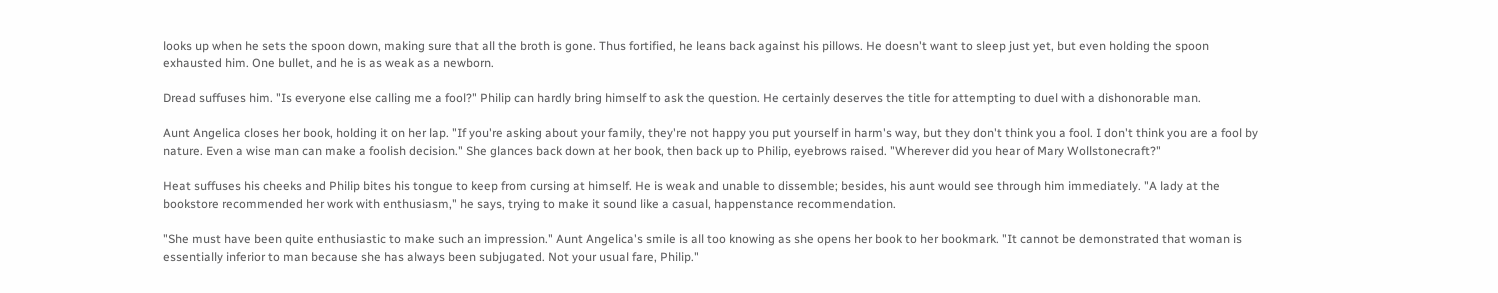looks up when he sets the spoon down, making sure that all the broth is gone. Thus fortified, he leans back against his pillows. He doesn't want to sleep just yet, but even holding the spoon exhausted him. One bullet, and he is as weak as a newborn.

Dread suffuses him. "Is everyone else calling me a fool?" Philip can hardly bring himself to ask the question. He certainly deserves the title for attempting to duel with a dishonorable man.

Aunt Angelica closes her book, holding it on her lap. "If you're asking about your family, they're not happy you put yourself in harm's way, but they don't think you a fool. I don't think you are a fool by nature. Even a wise man can make a foolish decision." She glances back down at her book, then back up to Philip, eyebrows raised. "Wherever did you hear of Mary Wollstonecraft?"

Heat suffuses his cheeks and Philip bites his tongue to keep from cursing at himself. He is weak and unable to dissemble; besides, his aunt would see through him immediately. "A lady at the bookstore recommended her work with enthusiasm," he says, trying to make it sound like a casual, happenstance recommendation.

"She must have been quite enthusiastic to make such an impression." Aunt Angelica's smile is all too knowing as she opens her book to her bookmark. "It cannot be demonstrated that woman is essentially inferior to man because she has always been subjugated. Not your usual fare, Philip."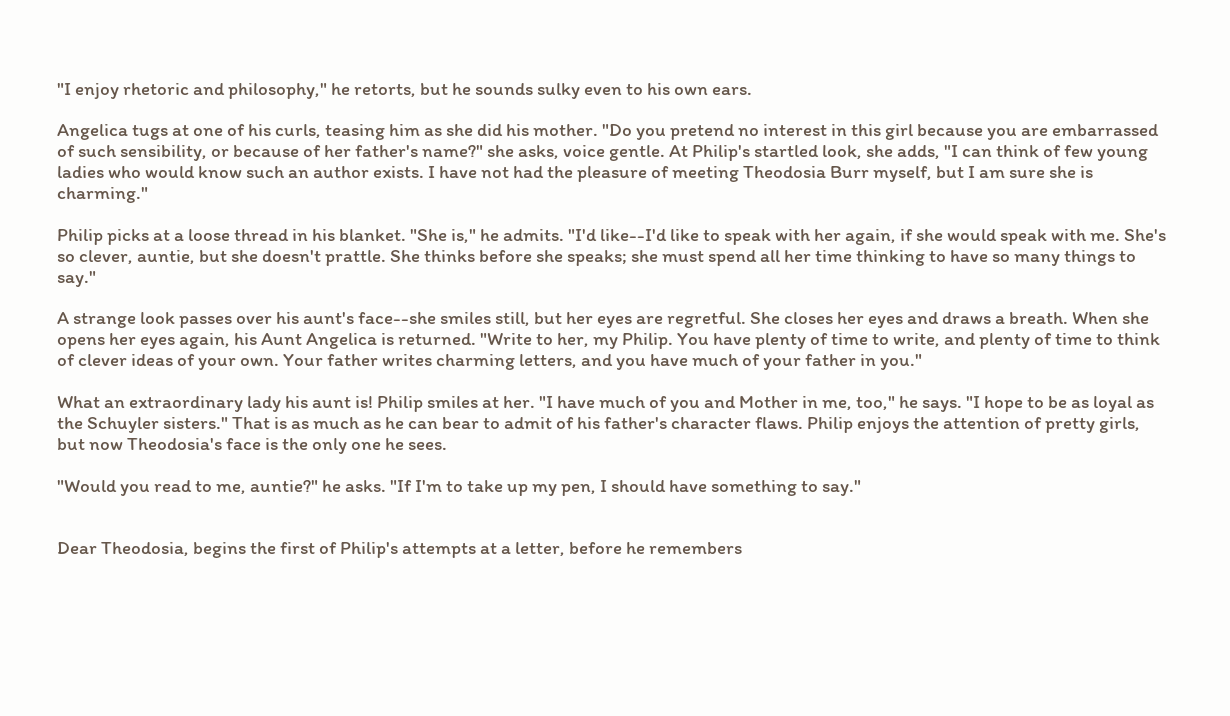"I enjoy rhetoric and philosophy," he retorts, but he sounds sulky even to his own ears.

Angelica tugs at one of his curls, teasing him as she did his mother. "Do you pretend no interest in this girl because you are embarrassed of such sensibility, or because of her father's name?" she asks, voice gentle. At Philip's startled look, she adds, "I can think of few young ladies who would know such an author exists. I have not had the pleasure of meeting Theodosia Burr myself, but I am sure she is charming."

Philip picks at a loose thread in his blanket. "She is," he admits. "I'd like--I'd like to speak with her again, if she would speak with me. She's so clever, auntie, but she doesn't prattle. She thinks before she speaks; she must spend all her time thinking to have so many things to say."

A strange look passes over his aunt's face--she smiles still, but her eyes are regretful. She closes her eyes and draws a breath. When she opens her eyes again, his Aunt Angelica is returned. "Write to her, my Philip. You have plenty of time to write, and plenty of time to think of clever ideas of your own. Your father writes charming letters, and you have much of your father in you."

What an extraordinary lady his aunt is! Philip smiles at her. "I have much of you and Mother in me, too," he says. "I hope to be as loyal as the Schuyler sisters." That is as much as he can bear to admit of his father's character flaws. Philip enjoys the attention of pretty girls, but now Theodosia's face is the only one he sees.

"Would you read to me, auntie?" he asks. "If I'm to take up my pen, I should have something to say."


Dear Theodosia, begins the first of Philip's attempts at a letter, before he remembers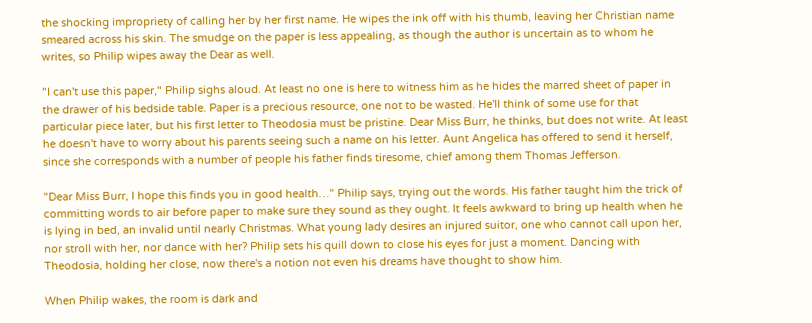the shocking impropriety of calling her by her first name. He wipes the ink off with his thumb, leaving her Christian name smeared across his skin. The smudge on the paper is less appealing, as though the author is uncertain as to whom he writes, so Philip wipes away the Dear as well.

"I can't use this paper," Philip sighs aloud. At least no one is here to witness him as he hides the marred sheet of paper in the drawer of his bedside table. Paper is a precious resource, one not to be wasted. He'll think of some use for that particular piece later, but his first letter to Theodosia must be pristine. Dear Miss Burr, he thinks, but does not write. At least he doesn't have to worry about his parents seeing such a name on his letter. Aunt Angelica has offered to send it herself, since she corresponds with a number of people his father finds tiresome, chief among them Thomas Jefferson.

"Dear Miss Burr, I hope this finds you in good health…" Philip says, trying out the words. His father taught him the trick of committing words to air before paper to make sure they sound as they ought. It feels awkward to bring up health when he is lying in bed, an invalid until nearly Christmas. What young lady desires an injured suitor, one who cannot call upon her, nor stroll with her, nor dance with her? Philip sets his quill down to close his eyes for just a moment. Dancing with Theodosia, holding her close, now there's a notion not even his dreams have thought to show him.

When Philip wakes, the room is dark and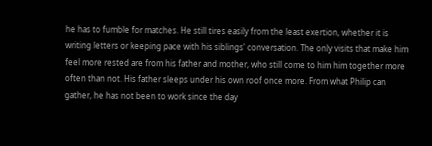he has to fumble for matches. He still tires easily from the least exertion, whether it is writing letters or keeping pace with his siblings' conversation. The only visits that make him feel more rested are from his father and mother, who still come to him him together more often than not. His father sleeps under his own roof once more. From what Philip can gather, he has not been to work since the day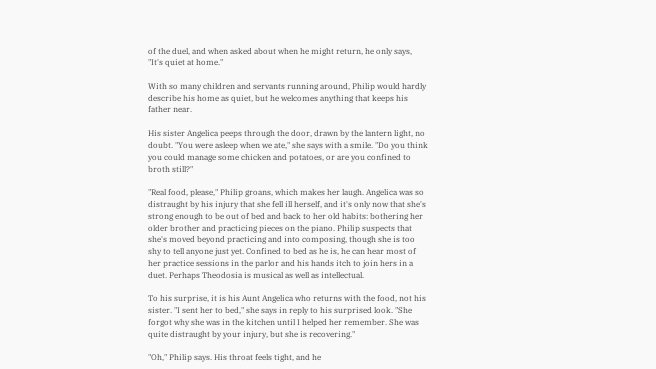of the duel, and when asked about when he might return, he only says, "It's quiet at home."

With so many children and servants running around, Philip would hardly describe his home as quiet, but he welcomes anything that keeps his father near.

His sister Angelica peeps through the door, drawn by the lantern light, no doubt. "You were asleep when we ate," she says with a smile. "Do you think you could manage some chicken and potatoes, or are you confined to broth still?"

"Real food, please," Philip groans, which makes her laugh. Angelica was so distraught by his injury that she fell ill herself, and it's only now that she's strong enough to be out of bed and back to her old habits: bothering her older brother and practicing pieces on the piano. Philip suspects that she's moved beyond practicing and into composing, though she is too shy to tell anyone just yet. Confined to bed as he is, he can hear most of her practice sessions in the parlor and his hands itch to join hers in a duet. Perhaps Theodosia is musical as well as intellectual.

To his surprise, it is his Aunt Angelica who returns with the food, not his sister. "I sent her to bed," she says in reply to his surprised look. "She forgot why she was in the kitchen until I helped her remember. She was quite distraught by your injury, but she is recovering."

"Oh," Philip says. His throat feels tight, and he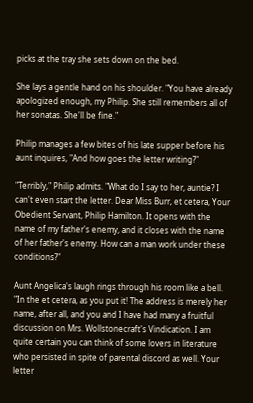picks at the tray she sets down on the bed.

She lays a gentle hand on his shoulder. "You have already apologized enough, my Philip. She still remembers all of her sonatas. She'll be fine."

Philip manages a few bites of his late supper before his aunt inquires, "And how goes the letter writing?"

"Terribly," Philip admits. "What do I say to her, auntie? I can't even start the letter. Dear Miss Burr, et cetera, Your Obedient Servant, Philip Hamilton. It opens with the name of my father's enemy, and it closes with the name of her father's enemy. How can a man work under these conditions?"

Aunt Angelica's laugh rings through his room like a bell. "In the et cetera, as you put it! The address is merely her name, after all, and you and I have had many a fruitful discussion on Mrs. Wollstonecraft's Vindication. I am quite certain you can think of some lovers in literature who persisted in spite of parental discord as well. Your letter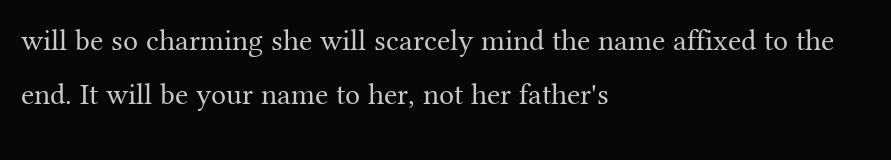will be so charming she will scarcely mind the name affixed to the end. It will be your name to her, not her father's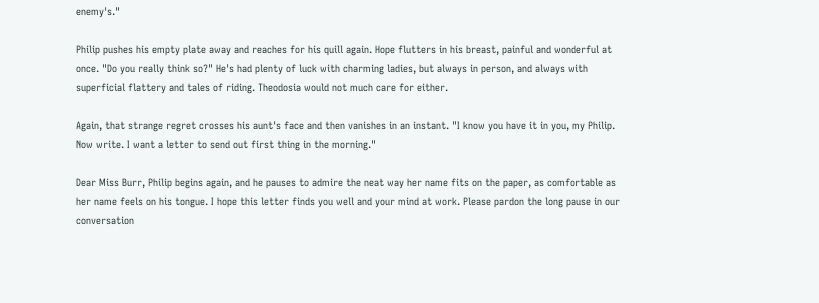enemy's."

Philip pushes his empty plate away and reaches for his quill again. Hope flutters in his breast, painful and wonderful at once. "Do you really think so?" He's had plenty of luck with charming ladies, but always in person, and always with superficial flattery and tales of riding. Theodosia would not much care for either.

Again, that strange regret crosses his aunt's face and then vanishes in an instant. "I know you have it in you, my Philip. Now write. I want a letter to send out first thing in the morning."

Dear Miss Burr, Philip begins again, and he pauses to admire the neat way her name fits on the paper, as comfortable as her name feels on his tongue. I hope this letter finds you well and your mind at work. Please pardon the long pause in our conversation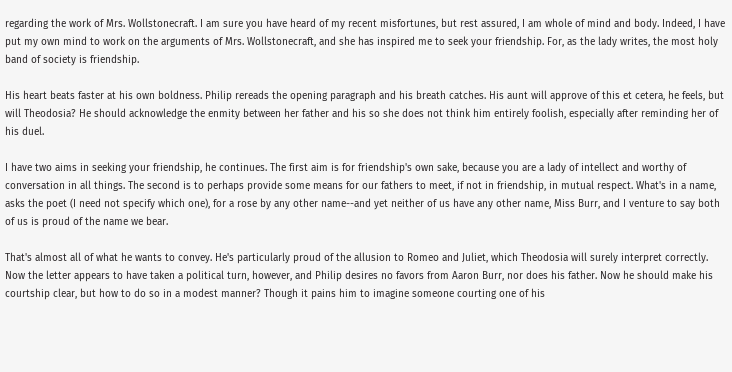regarding the work of Mrs. Wollstonecraft. I am sure you have heard of my recent misfortunes, but rest assured, I am whole of mind and body. Indeed, I have put my own mind to work on the arguments of Mrs. Wollstonecraft, and she has inspired me to seek your friendship. For, as the lady writes, the most holy band of society is friendship.

His heart beats faster at his own boldness. Philip rereads the opening paragraph and his breath catches. His aunt will approve of this et cetera, he feels, but will Theodosia? He should acknowledge the enmity between her father and his so she does not think him entirely foolish, especially after reminding her of his duel.

I have two aims in seeking your friendship, he continues. The first aim is for friendship's own sake, because you are a lady of intellect and worthy of conversation in all things. The second is to perhaps provide some means for our fathers to meet, if not in friendship, in mutual respect. What's in a name, asks the poet (I need not specify which one), for a rose by any other name--and yet neither of us have any other name, Miss Burr, and I venture to say both of us is proud of the name we bear.

That's almost all of what he wants to convey. He's particularly proud of the allusion to Romeo and Juliet, which Theodosia will surely interpret correctly. Now the letter appears to have taken a political turn, however, and Philip desires no favors from Aaron Burr, nor does his father. Now he should make his courtship clear, but how to do so in a modest manner? Though it pains him to imagine someone courting one of his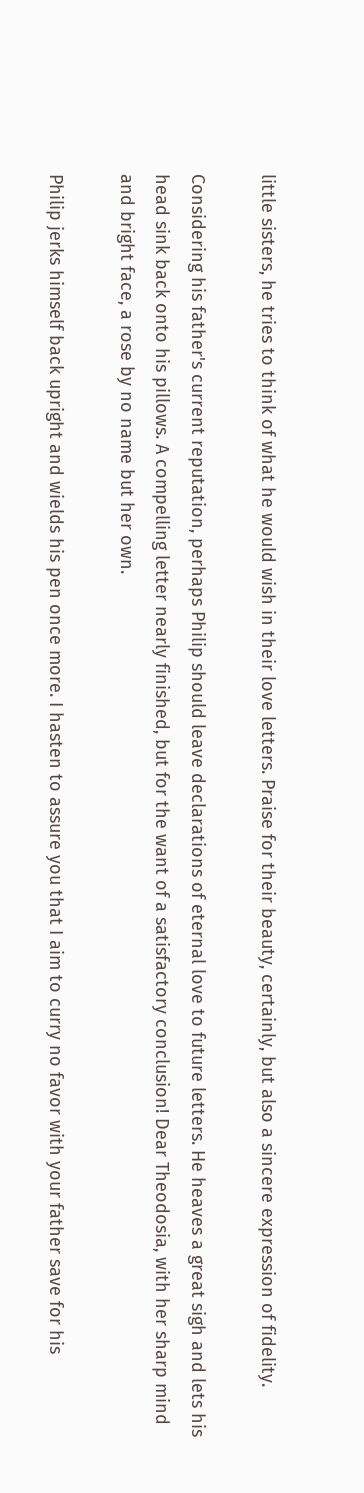little sisters, he tries to think of what he would wish in their love letters. Praise for their beauty, certainly, but also a sincere expression of fidelity.

Considering his father's current reputation, perhaps Philip should leave declarations of eternal love to future letters. He heaves a great sigh and lets his head sink back onto his pillows. A compelling letter nearly finished, but for the want of a satisfactory conclusion! Dear Theodosia, with her sharp mind and bright face, a rose by no name but her own.

Philip jerks himself back upright and wields his pen once more. I hasten to assure you that I aim to curry no favor with your father save for his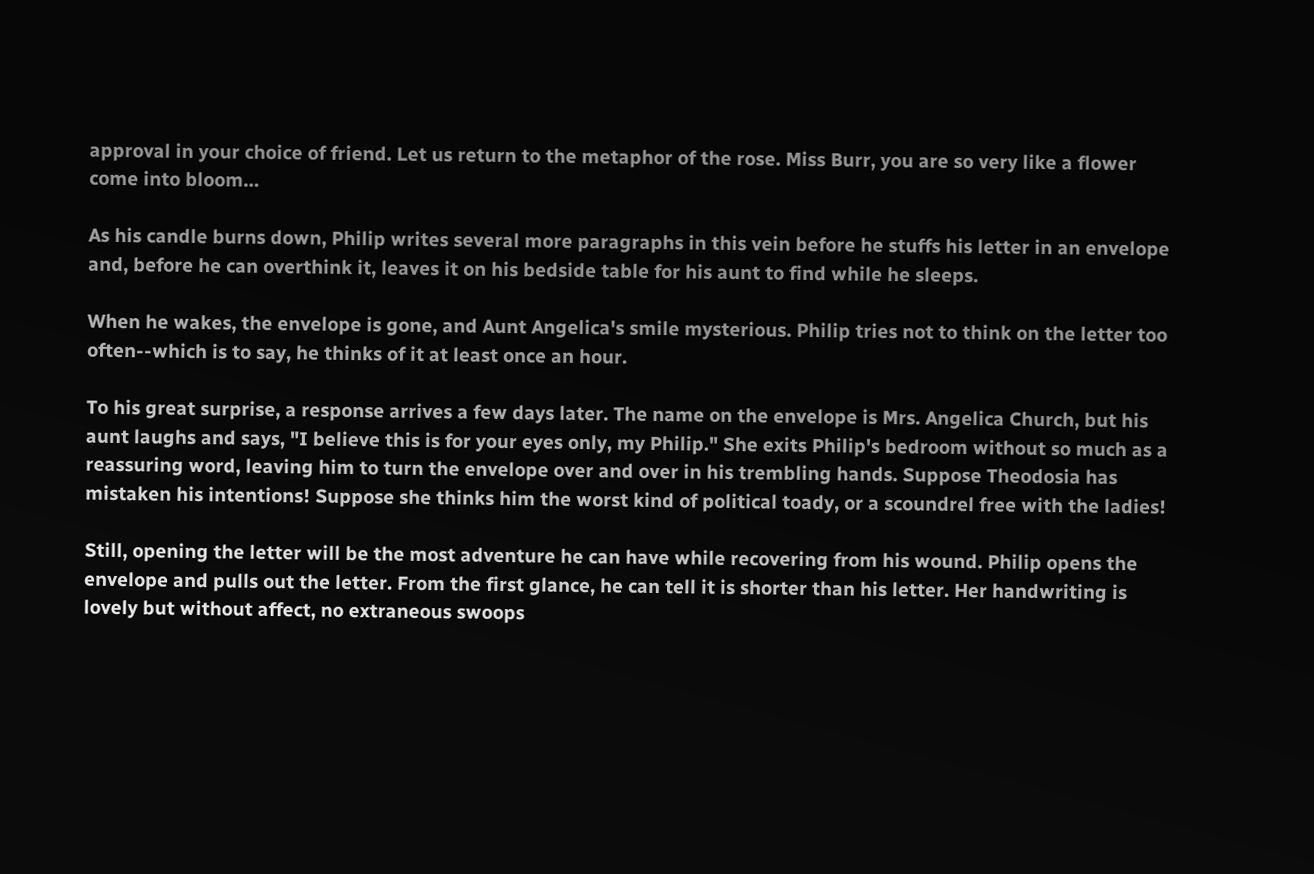approval in your choice of friend. Let us return to the metaphor of the rose. Miss Burr, you are so very like a flower come into bloom…

As his candle burns down, Philip writes several more paragraphs in this vein before he stuffs his letter in an envelope and, before he can overthink it, leaves it on his bedside table for his aunt to find while he sleeps.

When he wakes, the envelope is gone, and Aunt Angelica's smile mysterious. Philip tries not to think on the letter too often--which is to say, he thinks of it at least once an hour.

To his great surprise, a response arrives a few days later. The name on the envelope is Mrs. Angelica Church, but his aunt laughs and says, "I believe this is for your eyes only, my Philip." She exits Philip's bedroom without so much as a reassuring word, leaving him to turn the envelope over and over in his trembling hands. Suppose Theodosia has mistaken his intentions! Suppose she thinks him the worst kind of political toady, or a scoundrel free with the ladies!

Still, opening the letter will be the most adventure he can have while recovering from his wound. Philip opens the envelope and pulls out the letter. From the first glance, he can tell it is shorter than his letter. Her handwriting is lovely but without affect, no extraneous swoops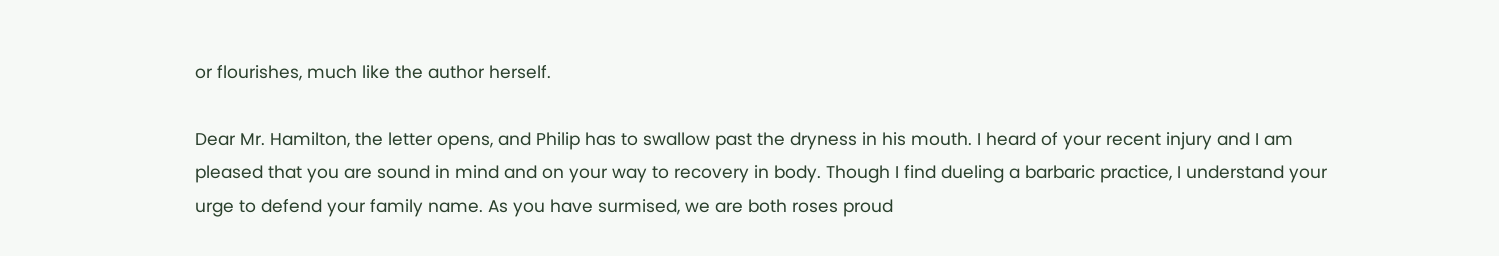or flourishes, much like the author herself.

Dear Mr. Hamilton, the letter opens, and Philip has to swallow past the dryness in his mouth. I heard of your recent injury and I am pleased that you are sound in mind and on your way to recovery in body. Though I find dueling a barbaric practice, I understand your urge to defend your family name. As you have surmised, we are both roses proud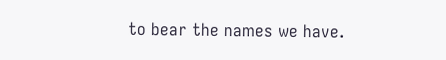to bear the names we have.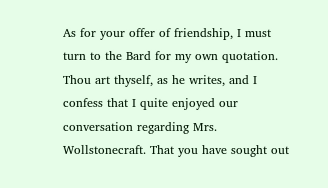As for your offer of friendship, I must turn to the Bard for my own quotation. Thou art thyself, as he writes, and I confess that I quite enjoyed our conversation regarding Mrs. Wollstonecraft. That you have sought out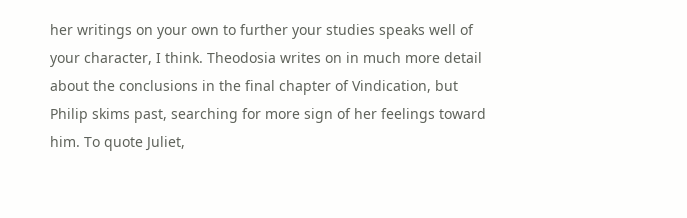her writings on your own to further your studies speaks well of your character, I think. Theodosia writes on in much more detail about the conclusions in the final chapter of Vindication, but Philip skims past, searching for more sign of her feelings toward him. To quote Juliet,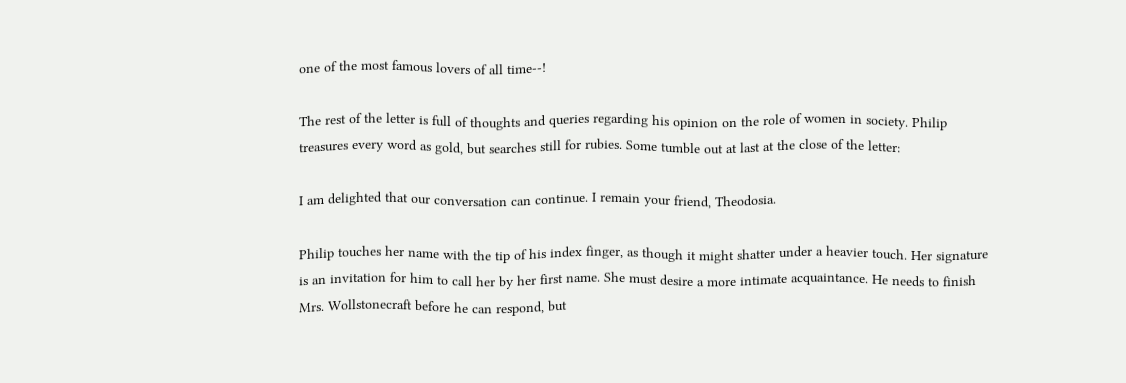one of the most famous lovers of all time--!

The rest of the letter is full of thoughts and queries regarding his opinion on the role of women in society. Philip treasures every word as gold, but searches still for rubies. Some tumble out at last at the close of the letter:

I am delighted that our conversation can continue. I remain your friend, Theodosia.

Philip touches her name with the tip of his index finger, as though it might shatter under a heavier touch. Her signature is an invitation for him to call her by her first name. She must desire a more intimate acquaintance. He needs to finish Mrs. Wollstonecraft before he can respond, but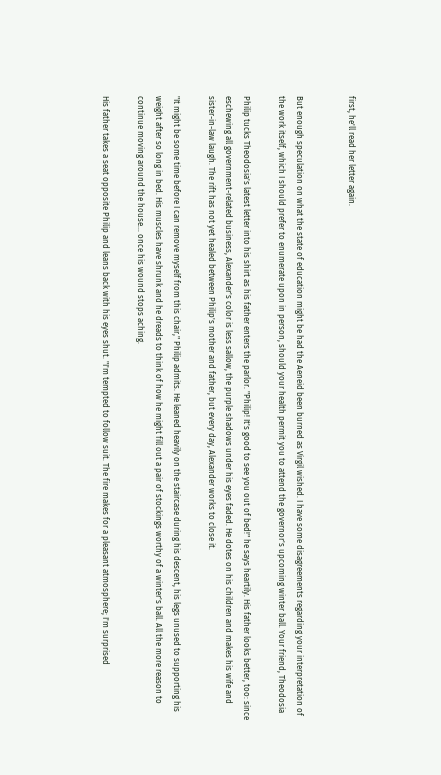first, he'll read her letter again.


But enough speculation on what the state of education might be had the Aeneid been burned as Virgil wished. I have some disagreements regarding your interpretation of the work itself, which I should prefer to enumerate upon in person, should your health permit you to attend the governor's upcoming winter ball. Your friend, Theodosia

Philip tucks Theodosia's latest letter into his shirt as his father enters the parlor. "Philip! It's good to see you out of bed!" he says heartily. His father looks better, too: since eschewing all government-related business, Alexander's color is less sallow, the purple shadows under his eyes faded. He dotes on his children and makes his wife and sister-in-law laugh. The rift has not yet healed between Philip's mother and father, but every day, Alexander works to close it.

"It might be some time before I can remove myself from this chair," Philip admits. He leaned heavily on the staircase during his descent, his legs unused to supporting his weight after so long in bed. His muscles have shrunk and he dreads to think of how he might fill out a pair of stockings worthy of a winter's ball. All the more reason to continue moving around the house… once his wound stops aching.

His father takes a seat opposite Philip and leans back with his eyes shut. "I'm tempted to follow suit. The fire makes for a pleasant atmosphere; I'm surprised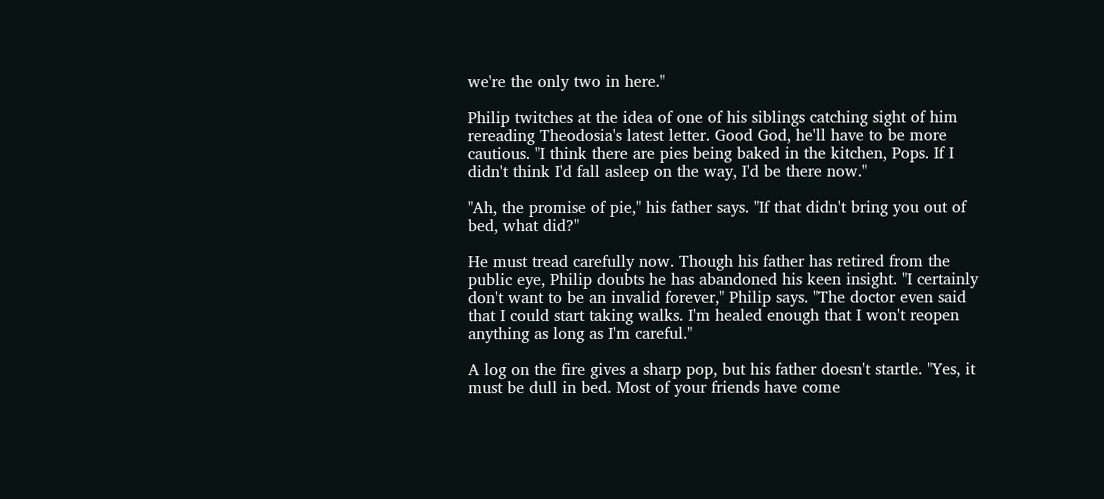we're the only two in here."

Philip twitches at the idea of one of his siblings catching sight of him rereading Theodosia's latest letter. Good God, he'll have to be more cautious. "I think there are pies being baked in the kitchen, Pops. If I didn't think I'd fall asleep on the way, I'd be there now."

"Ah, the promise of pie," his father says. "If that didn't bring you out of bed, what did?"

He must tread carefully now. Though his father has retired from the public eye, Philip doubts he has abandoned his keen insight. "I certainly don't want to be an invalid forever," Philip says. "The doctor even said that I could start taking walks. I'm healed enough that I won't reopen anything as long as I'm careful."

A log on the fire gives a sharp pop, but his father doesn't startle. "Yes, it must be dull in bed. Most of your friends have come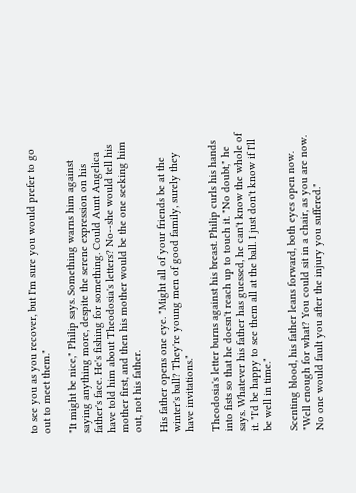to see you as you recover, but I'm sure you would prefer to go out to meet them."

"It might be nice," Philip says. Something warns him against saying anything more, despite the serene expression on his father's face. He's fishing for something. Could Aunt Angelica have told him about Theodosia's letters? No--she would tell his mother first, and then his mother would be the one seeking him out, not his father.

His father opens one eye. "Might all of your friends be at the winter's ball? They're young men of good family, surely they have invitations."

Theodosia's letter burns against his breast. Philip curls his hands into fists so that he doesn't reach up to touch it. "No doubt," he says. Whatever his father has guessed, he can't know the whole of it. "I'd be happy to see them all at the ball. I just don't know if I'll be well in time."

Scenting blood, his father leans forward, both eyes open now. "Well enough for what? You could sit in a chair, as you are now. No one would fault you after the injury you suffered."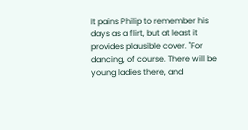It pains Philip to remember his days as a flirt, but at least it provides plausible cover. "For dancing, of course. There will be young ladies there, and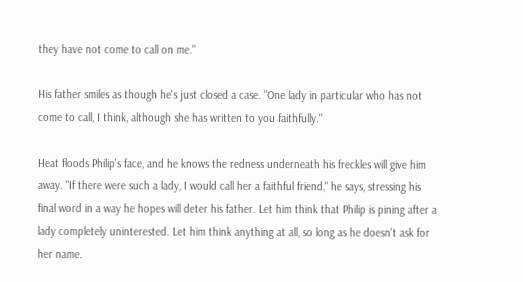they have not come to call on me."

His father smiles as though he's just closed a case. "One lady in particular who has not come to call, I think, although she has written to you faithfully."

Heat floods Philip's face, and he knows the redness underneath his freckles will give him away. "If there were such a lady, I would call her a faithful friend," he says, stressing his final word in a way he hopes will deter his father. Let him think that Philip is pining after a lady completely uninterested. Let him think anything at all, so long as he doesn't ask for her name.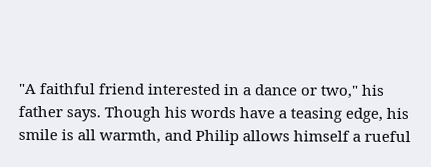"A faithful friend interested in a dance or two," his father says. Though his words have a teasing edge, his smile is all warmth, and Philip allows himself a rueful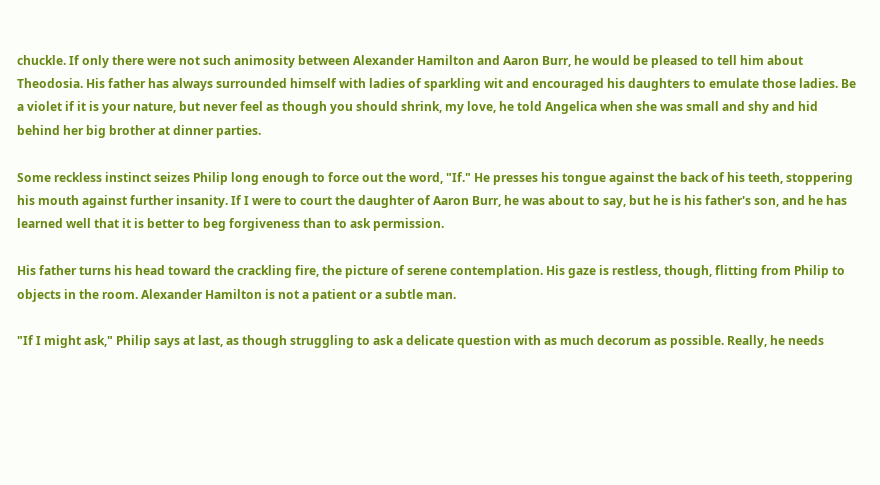chuckle. If only there were not such animosity between Alexander Hamilton and Aaron Burr, he would be pleased to tell him about Theodosia. His father has always surrounded himself with ladies of sparkling wit and encouraged his daughters to emulate those ladies. Be a violet if it is your nature, but never feel as though you should shrink, my love, he told Angelica when she was small and shy and hid behind her big brother at dinner parties.

Some reckless instinct seizes Philip long enough to force out the word, "If." He presses his tongue against the back of his teeth, stoppering his mouth against further insanity. If I were to court the daughter of Aaron Burr, he was about to say, but he is his father's son, and he has learned well that it is better to beg forgiveness than to ask permission.

His father turns his head toward the crackling fire, the picture of serene contemplation. His gaze is restless, though, flitting from Philip to objects in the room. Alexander Hamilton is not a patient or a subtle man.

"If I might ask," Philip says at last, as though struggling to ask a delicate question with as much decorum as possible. Really, he needs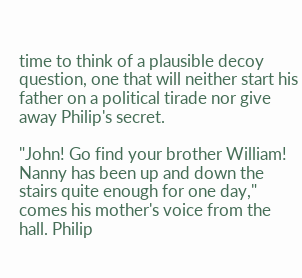time to think of a plausible decoy question, one that will neither start his father on a political tirade nor give away Philip's secret.

"John! Go find your brother William! Nanny has been up and down the stairs quite enough for one day," comes his mother's voice from the hall. Philip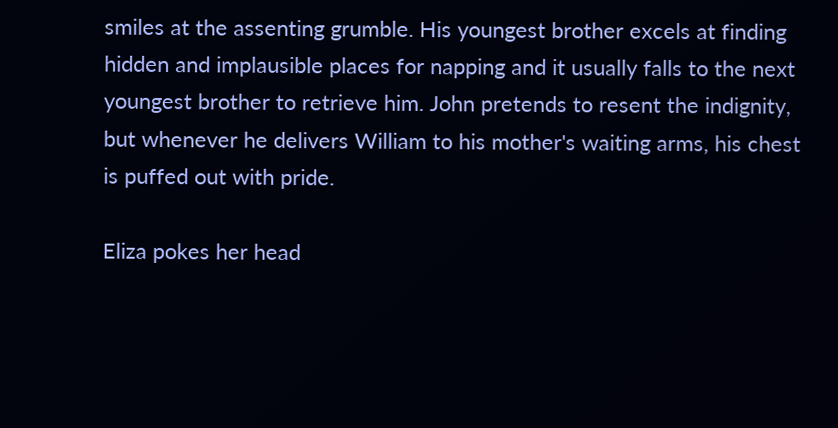smiles at the assenting grumble. His youngest brother excels at finding hidden and implausible places for napping and it usually falls to the next youngest brother to retrieve him. John pretends to resent the indignity, but whenever he delivers William to his mother's waiting arms, his chest is puffed out with pride.

Eliza pokes her head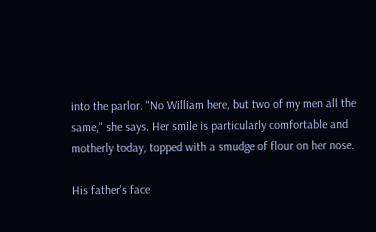into the parlor. "No William here, but two of my men all the same," she says. Her smile is particularly comfortable and motherly today, topped with a smudge of flour on her nose.

His father's face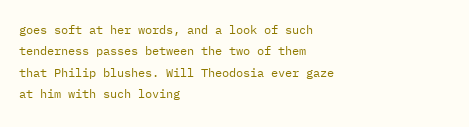goes soft at her words, and a look of such tenderness passes between the two of them that Philip blushes. Will Theodosia ever gaze at him with such loving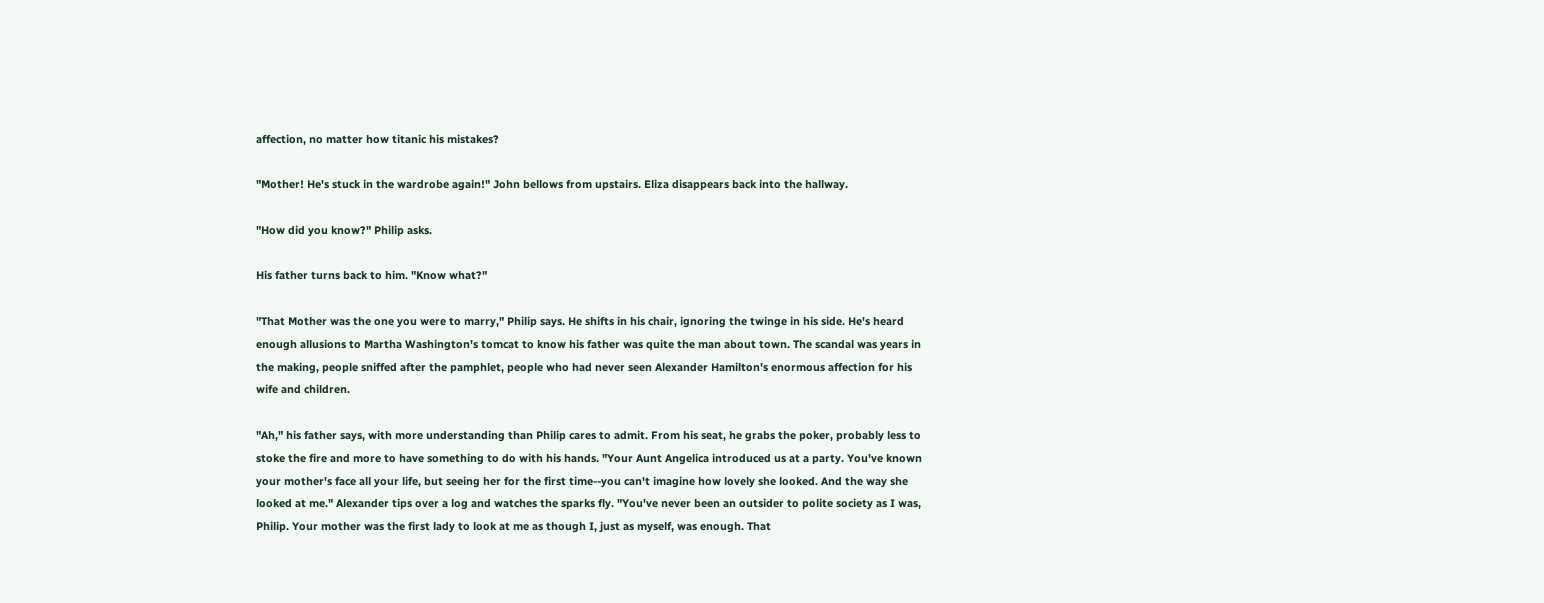affection, no matter how titanic his mistakes?

"Mother! He's stuck in the wardrobe again!" John bellows from upstairs. Eliza disappears back into the hallway.

"How did you know?" Philip asks.

His father turns back to him. "Know what?"

"That Mother was the one you were to marry," Philip says. He shifts in his chair, ignoring the twinge in his side. He's heard enough allusions to Martha Washington's tomcat to know his father was quite the man about town. The scandal was years in the making, people sniffed after the pamphlet, people who had never seen Alexander Hamilton's enormous affection for his wife and children.

"Ah," his father says, with more understanding than Philip cares to admit. From his seat, he grabs the poker, probably less to stoke the fire and more to have something to do with his hands. "Your Aunt Angelica introduced us at a party. You've known your mother's face all your life, but seeing her for the first time--you can't imagine how lovely she looked. And the way she looked at me." Alexander tips over a log and watches the sparks fly. "You've never been an outsider to polite society as I was, Philip. Your mother was the first lady to look at me as though I, just as myself, was enough. That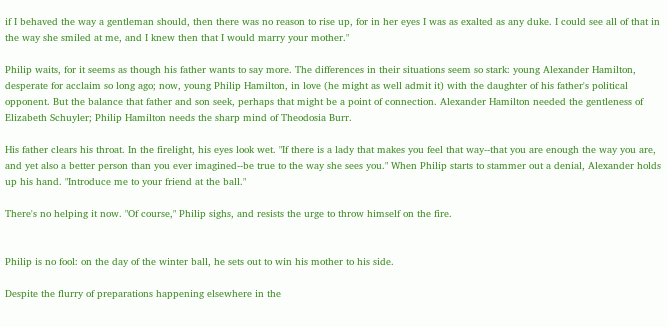if I behaved the way a gentleman should, then there was no reason to rise up, for in her eyes I was as exalted as any duke. I could see all of that in the way she smiled at me, and I knew then that I would marry your mother."

Philip waits, for it seems as though his father wants to say more. The differences in their situations seem so stark: young Alexander Hamilton, desperate for acclaim so long ago; now, young Philip Hamilton, in love (he might as well admit it) with the daughter of his father's political opponent. But the balance that father and son seek, perhaps that might be a point of connection. Alexander Hamilton needed the gentleness of Elizabeth Schuyler; Philip Hamilton needs the sharp mind of Theodosia Burr.

His father clears his throat. In the firelight, his eyes look wet. "If there is a lady that makes you feel that way--that you are enough the way you are, and yet also a better person than you ever imagined--be true to the way she sees you." When Philip starts to stammer out a denial, Alexander holds up his hand. "Introduce me to your friend at the ball."

There's no helping it now. "Of course," Philip sighs, and resists the urge to throw himself on the fire.


Philip is no fool: on the day of the winter ball, he sets out to win his mother to his side.

Despite the flurry of preparations happening elsewhere in the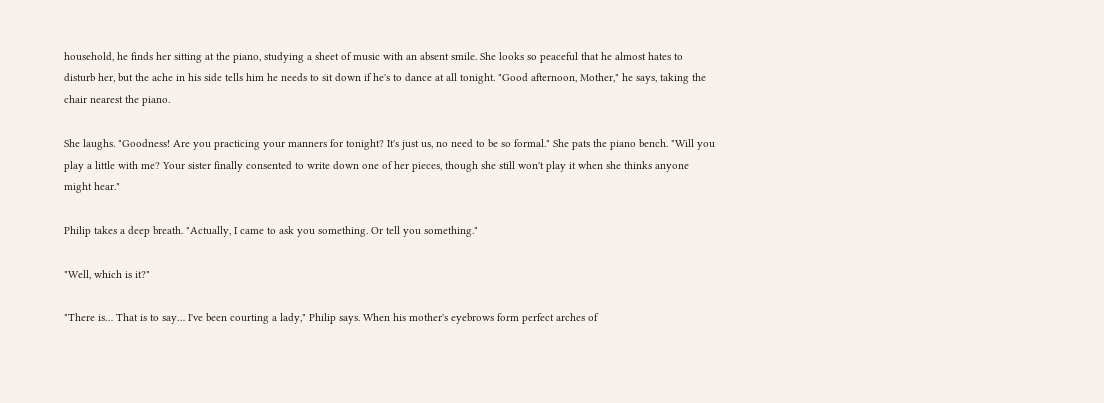household, he finds her sitting at the piano, studying a sheet of music with an absent smile. She looks so peaceful that he almost hates to disturb her, but the ache in his side tells him he needs to sit down if he's to dance at all tonight. "Good afternoon, Mother," he says, taking the chair nearest the piano.

She laughs. "Goodness! Are you practicing your manners for tonight? It's just us, no need to be so formal." She pats the piano bench. "Will you play a little with me? Your sister finally consented to write down one of her pieces, though she still won't play it when she thinks anyone might hear."

Philip takes a deep breath. "Actually, I came to ask you something. Or tell you something."

"Well, which is it?"

"There is… That is to say… I've been courting a lady," Philip says. When his mother's eyebrows form perfect arches of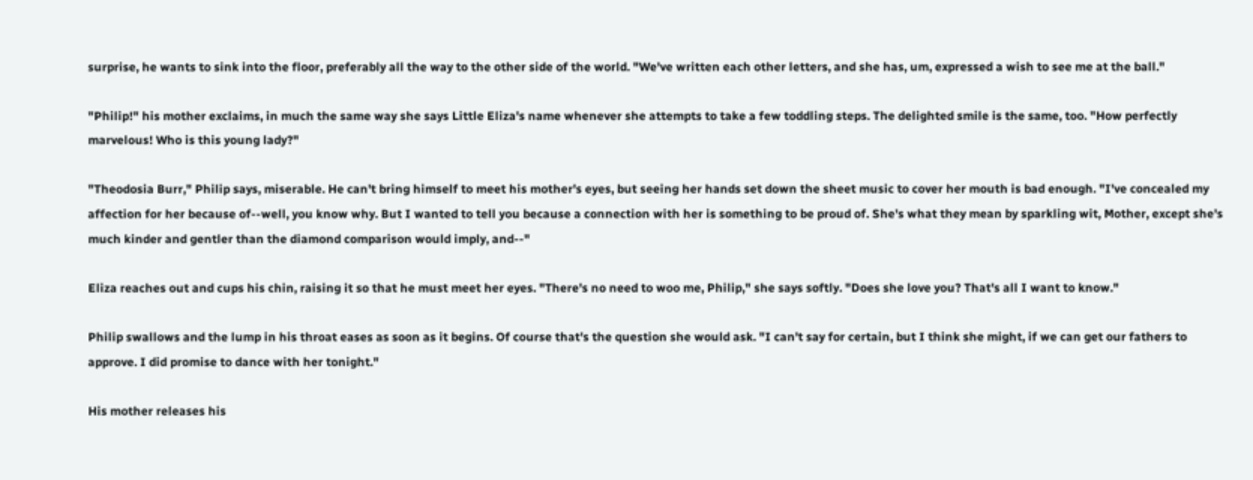surprise, he wants to sink into the floor, preferably all the way to the other side of the world. "We've written each other letters, and she has, um, expressed a wish to see me at the ball."

"Philip!" his mother exclaims, in much the same way she says Little Eliza's name whenever she attempts to take a few toddling steps. The delighted smile is the same, too. "How perfectly marvelous! Who is this young lady?"

"Theodosia Burr," Philip says, miserable. He can't bring himself to meet his mother's eyes, but seeing her hands set down the sheet music to cover her mouth is bad enough. "I've concealed my affection for her because of--well, you know why. But I wanted to tell you because a connection with her is something to be proud of. She's what they mean by sparkling wit, Mother, except she's much kinder and gentler than the diamond comparison would imply, and--"

Eliza reaches out and cups his chin, raising it so that he must meet her eyes. "There's no need to woo me, Philip," she says softly. "Does she love you? That's all I want to know."

Philip swallows and the lump in his throat eases as soon as it begins. Of course that's the question she would ask. "I can't say for certain, but I think she might, if we can get our fathers to approve. I did promise to dance with her tonight."

His mother releases his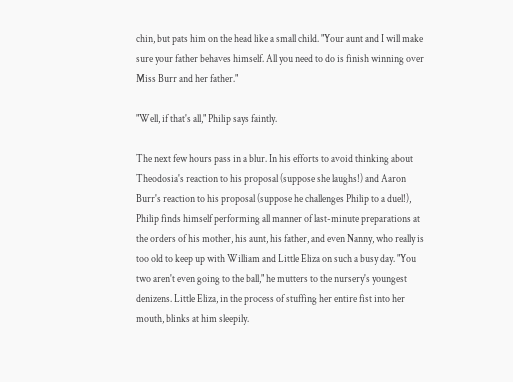chin, but pats him on the head like a small child. "Your aunt and I will make sure your father behaves himself. All you need to do is finish winning over Miss Burr and her father."

"Well, if that's all," Philip says faintly.

The next few hours pass in a blur. In his efforts to avoid thinking about Theodosia's reaction to his proposal (suppose she laughs!) and Aaron Burr's reaction to his proposal (suppose he challenges Philip to a duel!), Philip finds himself performing all manner of last-minute preparations at the orders of his mother, his aunt, his father, and even Nanny, who really is too old to keep up with William and Little Eliza on such a busy day. "You two aren't even going to the ball," he mutters to the nursery's youngest denizens. Little Eliza, in the process of stuffing her entire fist into her mouth, blinks at him sleepily.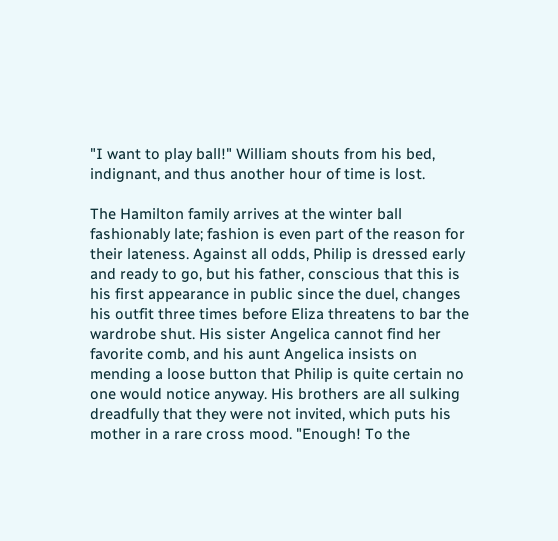"I want to play ball!" William shouts from his bed, indignant, and thus another hour of time is lost.

The Hamilton family arrives at the winter ball fashionably late; fashion is even part of the reason for their lateness. Against all odds, Philip is dressed early and ready to go, but his father, conscious that this is his first appearance in public since the duel, changes his outfit three times before Eliza threatens to bar the wardrobe shut. His sister Angelica cannot find her favorite comb, and his aunt Angelica insists on mending a loose button that Philip is quite certain no one would notice anyway. His brothers are all sulking dreadfully that they were not invited, which puts his mother in a rare cross mood. "Enough! To the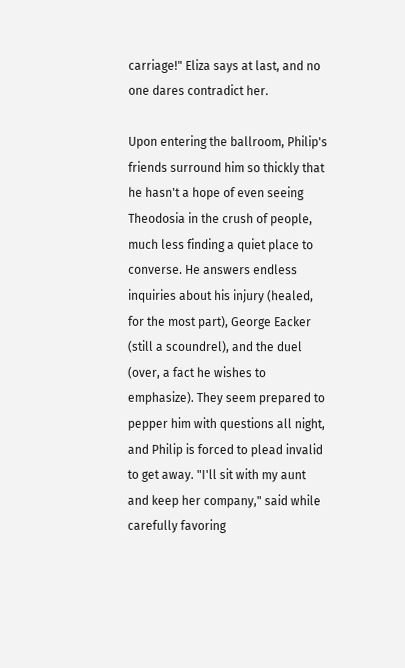carriage!" Eliza says at last, and no one dares contradict her.

Upon entering the ballroom, Philip's friends surround him so thickly that he hasn't a hope of even seeing Theodosia in the crush of people, much less finding a quiet place to converse. He answers endless inquiries about his injury (healed, for the most part), George Eacker (still a scoundrel), and the duel (over, a fact he wishes to emphasize). They seem prepared to pepper him with questions all night, and Philip is forced to plead invalid to get away. "I'll sit with my aunt and keep her company," said while carefully favoring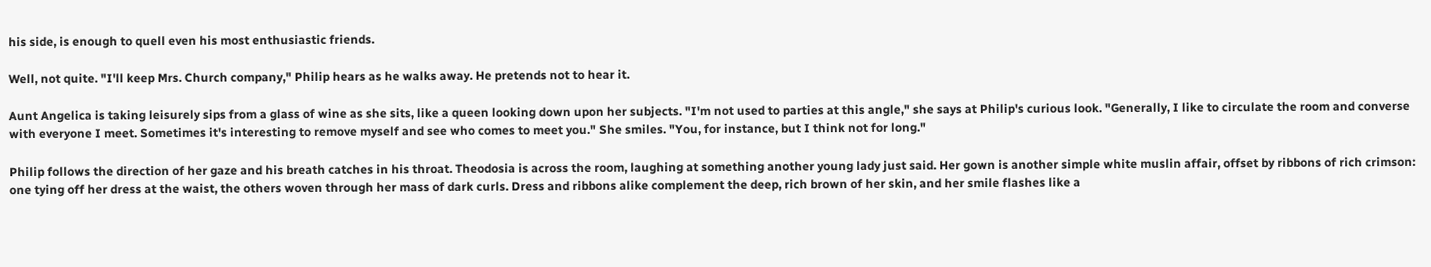his side, is enough to quell even his most enthusiastic friends.

Well, not quite. "I'll keep Mrs. Church company," Philip hears as he walks away. He pretends not to hear it.

Aunt Angelica is taking leisurely sips from a glass of wine as she sits, like a queen looking down upon her subjects. "I'm not used to parties at this angle," she says at Philip's curious look. "Generally, I like to circulate the room and converse with everyone I meet. Sometimes it's interesting to remove myself and see who comes to meet you." She smiles. "You, for instance, but I think not for long."

Philip follows the direction of her gaze and his breath catches in his throat. Theodosia is across the room, laughing at something another young lady just said. Her gown is another simple white muslin affair, offset by ribbons of rich crimson: one tying off her dress at the waist, the others woven through her mass of dark curls. Dress and ribbons alike complement the deep, rich brown of her skin, and her smile flashes like a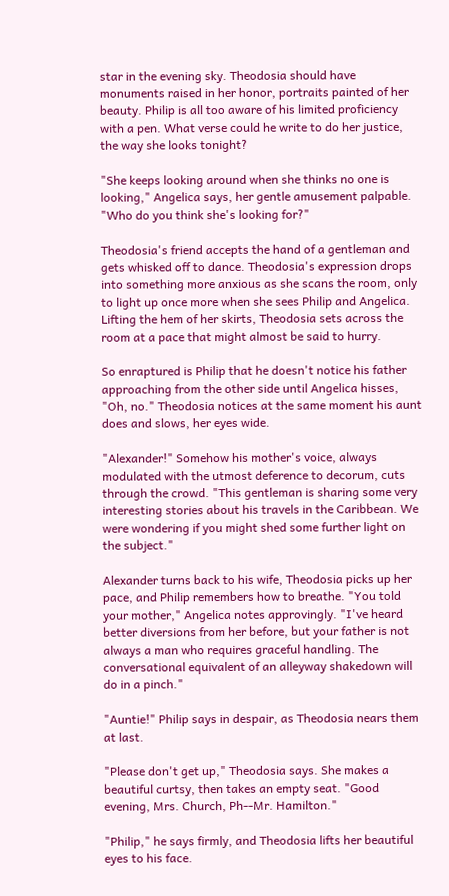star in the evening sky. Theodosia should have monuments raised in her honor, portraits painted of her beauty. Philip is all too aware of his limited proficiency with a pen. What verse could he write to do her justice, the way she looks tonight?

"She keeps looking around when she thinks no one is looking," Angelica says, her gentle amusement palpable. "Who do you think she's looking for?"

Theodosia's friend accepts the hand of a gentleman and gets whisked off to dance. Theodosia's expression drops into something more anxious as she scans the room, only to light up once more when she sees Philip and Angelica. Lifting the hem of her skirts, Theodosia sets across the room at a pace that might almost be said to hurry.

So enraptured is Philip that he doesn't notice his father approaching from the other side until Angelica hisses, "Oh, no." Theodosia notices at the same moment his aunt does and slows, her eyes wide.

"Alexander!" Somehow his mother's voice, always modulated with the utmost deference to decorum, cuts through the crowd. "This gentleman is sharing some very interesting stories about his travels in the Caribbean. We were wondering if you might shed some further light on the subject."

Alexander turns back to his wife, Theodosia picks up her pace, and Philip remembers how to breathe. "You told your mother," Angelica notes approvingly. "I've heard better diversions from her before, but your father is not always a man who requires graceful handling. The conversational equivalent of an alleyway shakedown will do in a pinch."

"Auntie!" Philip says in despair, as Theodosia nears them at last.

"Please don't get up," Theodosia says. She makes a beautiful curtsy, then takes an empty seat. "Good evening, Mrs. Church, Ph--Mr. Hamilton."

"Philip," he says firmly, and Theodosia lifts her beautiful eyes to his face.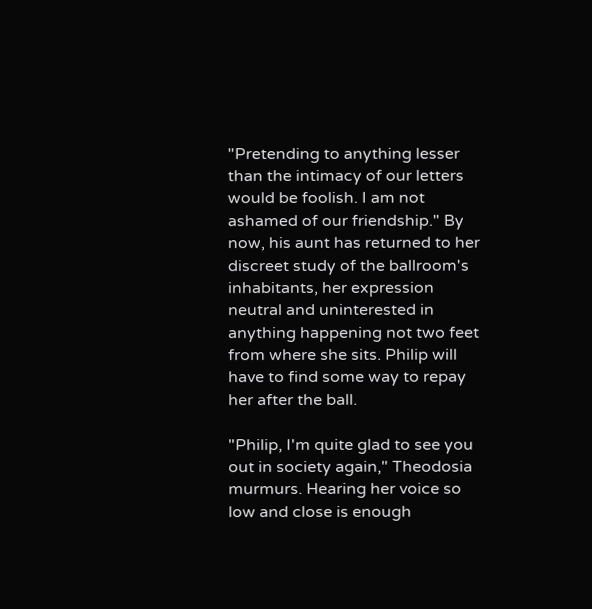"Pretending to anything lesser than the intimacy of our letters would be foolish. I am not ashamed of our friendship." By now, his aunt has returned to her discreet study of the ballroom's inhabitants, her expression neutral and uninterested in anything happening not two feet from where she sits. Philip will have to find some way to repay her after the ball.

"Philip, I'm quite glad to see you out in society again," Theodosia murmurs. Hearing her voice so low and close is enough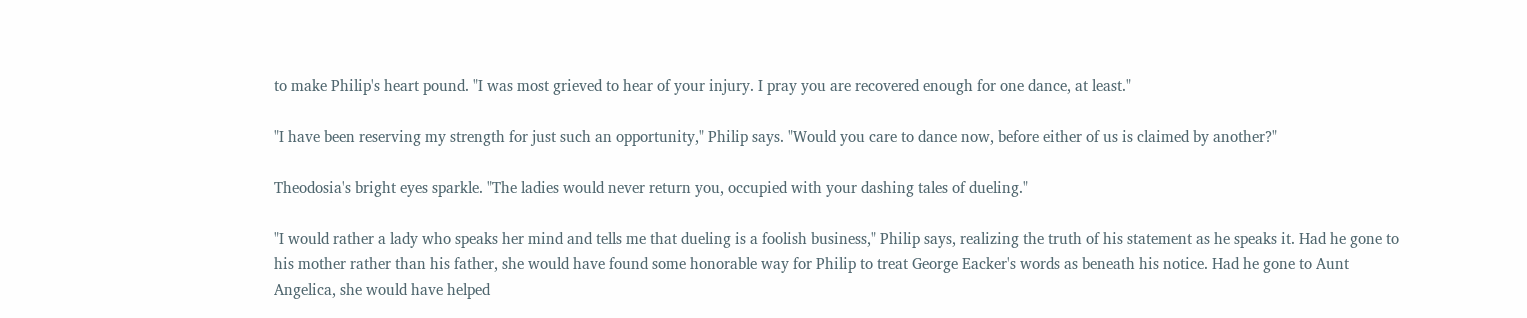to make Philip's heart pound. "I was most grieved to hear of your injury. I pray you are recovered enough for one dance, at least."

"I have been reserving my strength for just such an opportunity," Philip says. "Would you care to dance now, before either of us is claimed by another?"

Theodosia's bright eyes sparkle. "The ladies would never return you, occupied with your dashing tales of dueling."

"I would rather a lady who speaks her mind and tells me that dueling is a foolish business," Philip says, realizing the truth of his statement as he speaks it. Had he gone to his mother rather than his father, she would have found some honorable way for Philip to treat George Eacker's words as beneath his notice. Had he gone to Aunt Angelica, she would have helped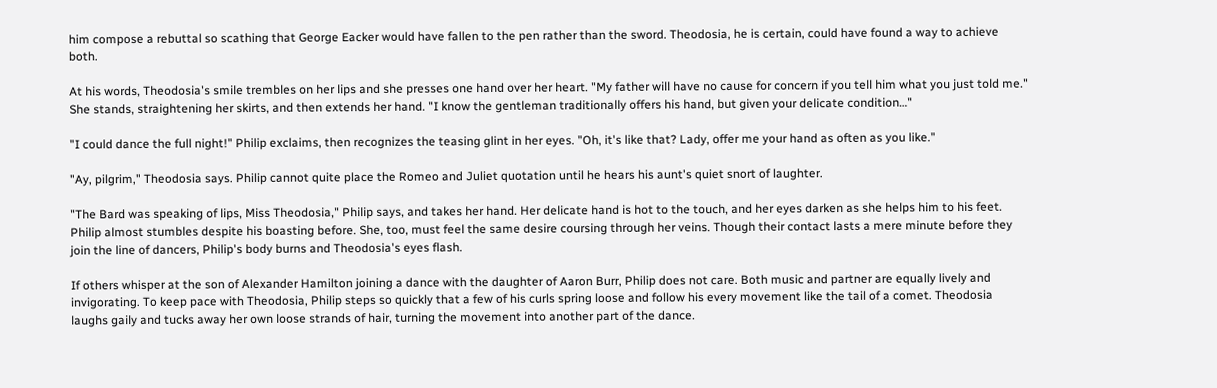him compose a rebuttal so scathing that George Eacker would have fallen to the pen rather than the sword. Theodosia, he is certain, could have found a way to achieve both.

At his words, Theodosia's smile trembles on her lips and she presses one hand over her heart. "My father will have no cause for concern if you tell him what you just told me." She stands, straightening her skirts, and then extends her hand. "I know the gentleman traditionally offers his hand, but given your delicate condition…"

"I could dance the full night!" Philip exclaims, then recognizes the teasing glint in her eyes. "Oh, it's like that? Lady, offer me your hand as often as you like."

"Ay, pilgrim," Theodosia says. Philip cannot quite place the Romeo and Juliet quotation until he hears his aunt's quiet snort of laughter.

"The Bard was speaking of lips, Miss Theodosia," Philip says, and takes her hand. Her delicate hand is hot to the touch, and her eyes darken as she helps him to his feet. Philip almost stumbles despite his boasting before. She, too, must feel the same desire coursing through her veins. Though their contact lasts a mere minute before they join the line of dancers, Philip's body burns and Theodosia's eyes flash.

If others whisper at the son of Alexander Hamilton joining a dance with the daughter of Aaron Burr, Philip does not care. Both music and partner are equally lively and invigorating. To keep pace with Theodosia, Philip steps so quickly that a few of his curls spring loose and follow his every movement like the tail of a comet. Theodosia laughs gaily and tucks away her own loose strands of hair, turning the movement into another part of the dance.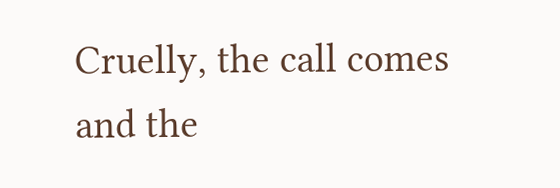Cruelly, the call comes and the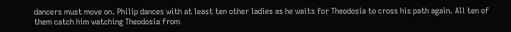dancers must move on. Philip dances with at least ten other ladies as he waits for Theodosia to cross his path again. All ten of them catch him watching Theodosia from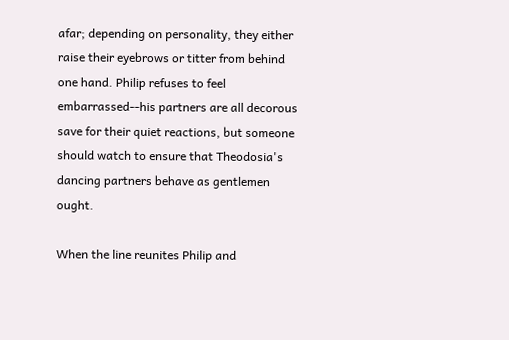afar; depending on personality, they either raise their eyebrows or titter from behind one hand. Philip refuses to feel embarrassed--his partners are all decorous save for their quiet reactions, but someone should watch to ensure that Theodosia's dancing partners behave as gentlemen ought.

When the line reunites Philip and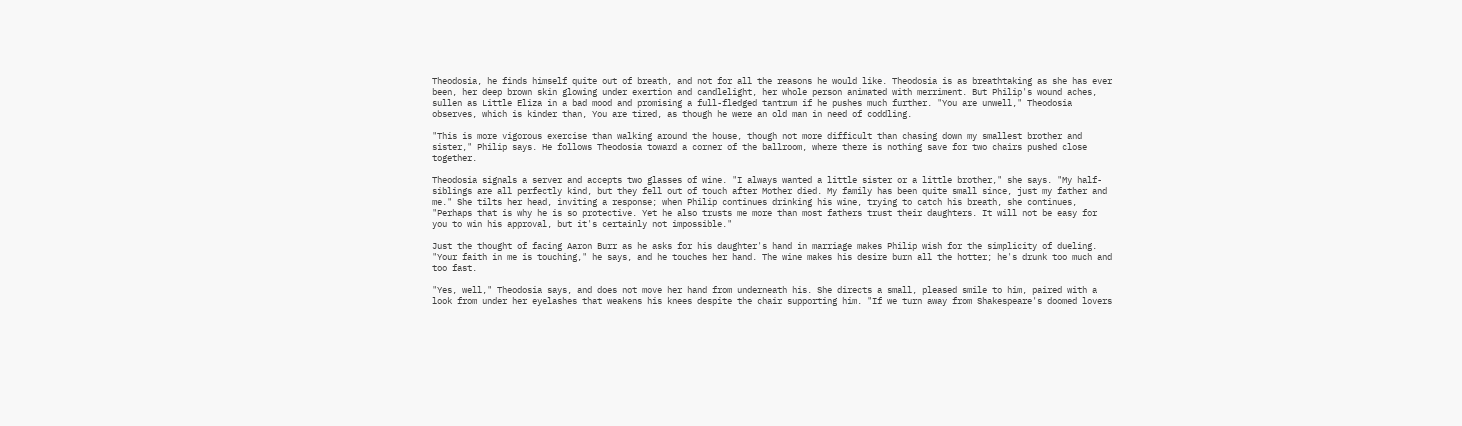Theodosia, he finds himself quite out of breath, and not for all the reasons he would like. Theodosia is as breathtaking as she has ever been, her deep brown skin glowing under exertion and candlelight, her whole person animated with merriment. But Philip's wound aches, sullen as Little Eliza in a bad mood and promising a full-fledged tantrum if he pushes much further. "You are unwell," Theodosia observes, which is kinder than, You are tired, as though he were an old man in need of coddling.

"This is more vigorous exercise than walking around the house, though not more difficult than chasing down my smallest brother and sister," Philip says. He follows Theodosia toward a corner of the ballroom, where there is nothing save for two chairs pushed close together.

Theodosia signals a server and accepts two glasses of wine. "I always wanted a little sister or a little brother," she says. "My half-siblings are all perfectly kind, but they fell out of touch after Mother died. My family has been quite small since, just my father and me." She tilts her head, inviting a response; when Philip continues drinking his wine, trying to catch his breath, she continues, "Perhaps that is why he is so protective. Yet he also trusts me more than most fathers trust their daughters. It will not be easy for you to win his approval, but it's certainly not impossible."

Just the thought of facing Aaron Burr as he asks for his daughter's hand in marriage makes Philip wish for the simplicity of dueling. "Your faith in me is touching," he says, and he touches her hand. The wine makes his desire burn all the hotter; he's drunk too much and too fast.

"Yes, well," Theodosia says, and does not move her hand from underneath his. She directs a small, pleased smile to him, paired with a look from under her eyelashes that weakens his knees despite the chair supporting him. "If we turn away from Shakespeare's doomed lovers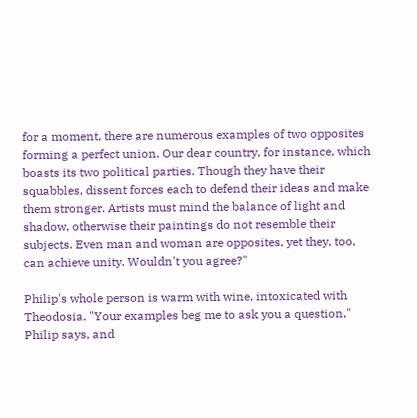for a moment, there are numerous examples of two opposites forming a perfect union. Our dear country, for instance, which boasts its two political parties. Though they have their squabbles, dissent forces each to defend their ideas and make them stronger. Artists must mind the balance of light and shadow, otherwise their paintings do not resemble their subjects. Even man and woman are opposites, yet they, too, can achieve unity. Wouldn't you agree?"

Philip's whole person is warm with wine, intoxicated with Theodosia. "Your examples beg me to ask you a question," Philip says, and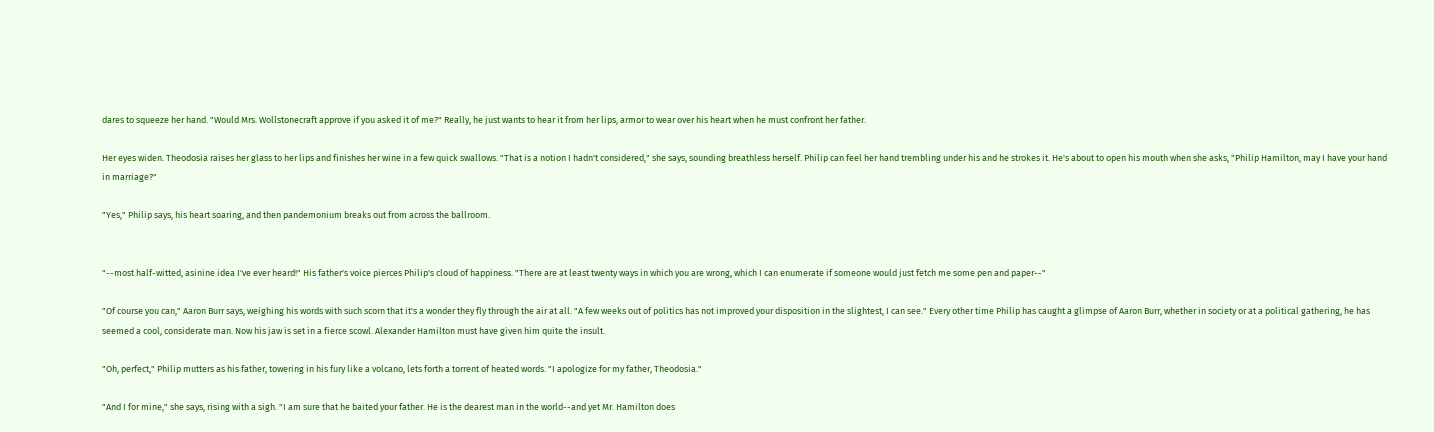dares to squeeze her hand. "Would Mrs. Wollstonecraft approve if you asked it of me?" Really, he just wants to hear it from her lips, armor to wear over his heart when he must confront her father.

Her eyes widen. Theodosia raises her glass to her lips and finishes her wine in a few quick swallows. "That is a notion I hadn't considered," she says, sounding breathless herself. Philip can feel her hand trembling under his and he strokes it. He's about to open his mouth when she asks, "Philip Hamilton, may I have your hand in marriage?"

"Yes," Philip says, his heart soaring, and then pandemonium breaks out from across the ballroom.


"--most half-witted, asinine idea I've ever heard!" His father's voice pierces Philip's cloud of happiness. "There are at least twenty ways in which you are wrong, which I can enumerate if someone would just fetch me some pen and paper--"

"Of course you can," Aaron Burr says, weighing his words with such scorn that it's a wonder they fly through the air at all. "A few weeks out of politics has not improved your disposition in the slightest, I can see." Every other time Philip has caught a glimpse of Aaron Burr, whether in society or at a political gathering, he has seemed a cool, considerate man. Now his jaw is set in a fierce scowl. Alexander Hamilton must have given him quite the insult.

"Oh, perfect," Philip mutters as his father, towering in his fury like a volcano, lets forth a torrent of heated words. "I apologize for my father, Theodosia."

"And I for mine," she says, rising with a sigh. "I am sure that he baited your father. He is the dearest man in the world--and yet Mr. Hamilton does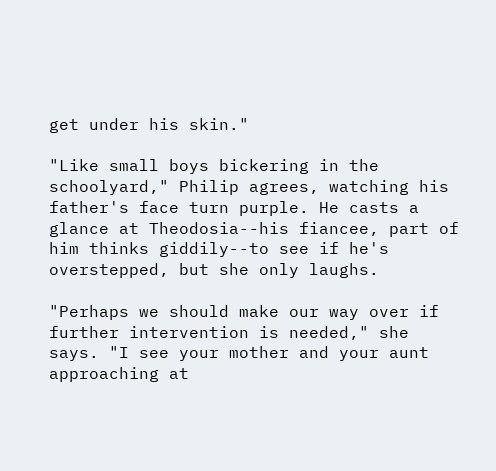get under his skin."

"Like small boys bickering in the schoolyard," Philip agrees, watching his father's face turn purple. He casts a glance at Theodosia--his fiancee, part of him thinks giddily--to see if he's overstepped, but she only laughs.

"Perhaps we should make our way over if further intervention is needed," she says. "I see your mother and your aunt approaching at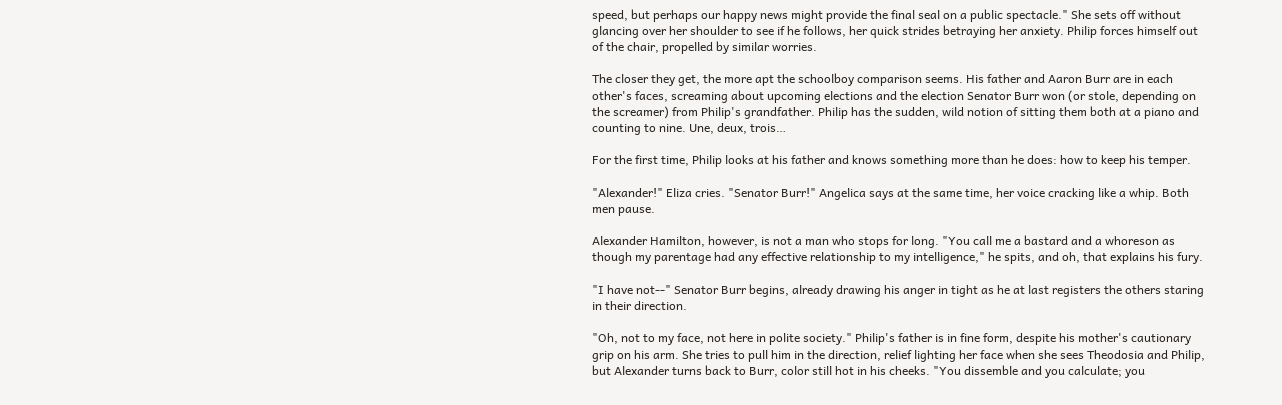speed, but perhaps our happy news might provide the final seal on a public spectacle." She sets off without glancing over her shoulder to see if he follows, her quick strides betraying her anxiety. Philip forces himself out of the chair, propelled by similar worries.

The closer they get, the more apt the schoolboy comparison seems. His father and Aaron Burr are in each other's faces, screaming about upcoming elections and the election Senator Burr won (or stole, depending on the screamer) from Philip's grandfather. Philip has the sudden, wild notion of sitting them both at a piano and counting to nine. Une, deux, trois…

For the first time, Philip looks at his father and knows something more than he does: how to keep his temper.

"Alexander!" Eliza cries. "Senator Burr!" Angelica says at the same time, her voice cracking like a whip. Both men pause.

Alexander Hamilton, however, is not a man who stops for long. "You call me a bastard and a whoreson as though my parentage had any effective relationship to my intelligence," he spits, and oh, that explains his fury.

"I have not--" Senator Burr begins, already drawing his anger in tight as he at last registers the others staring in their direction.

"Oh, not to my face, not here in polite society." Philip's father is in fine form, despite his mother's cautionary grip on his arm. She tries to pull him in the direction, relief lighting her face when she sees Theodosia and Philip, but Alexander turns back to Burr, color still hot in his cheeks. "You dissemble and you calculate; you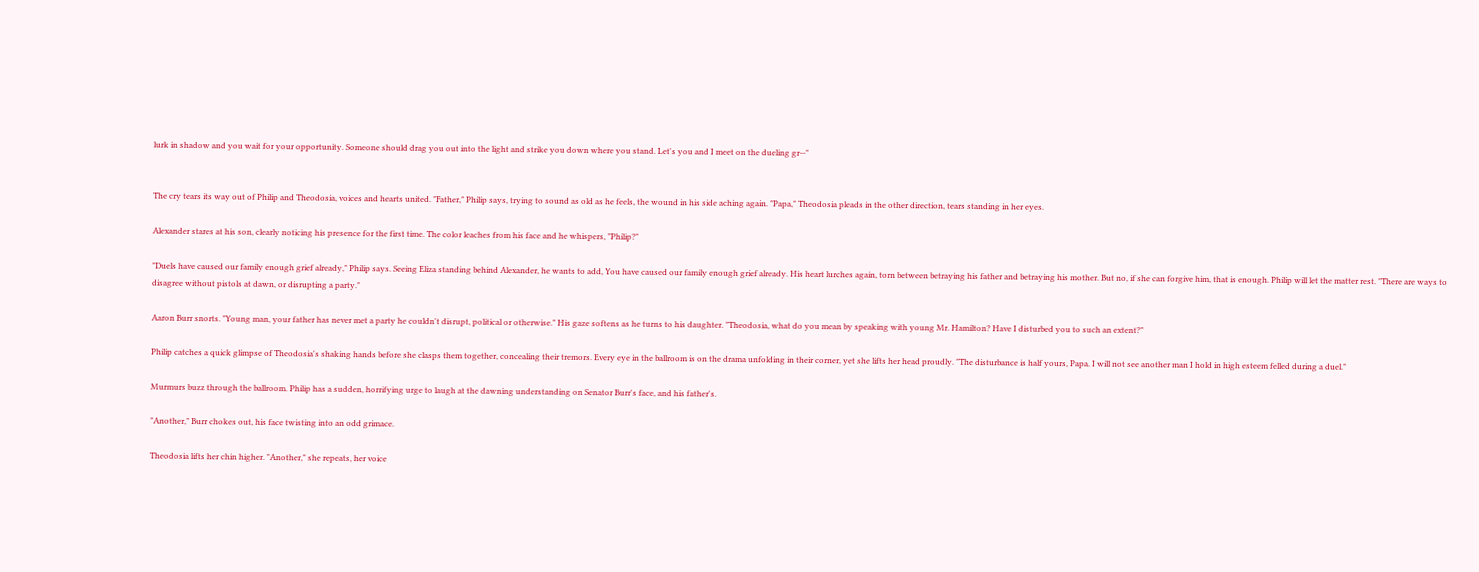lurk in shadow and you wait for your opportunity. Someone should drag you out into the light and strike you down where you stand. Let's you and I meet on the dueling gr--"


The cry tears its way out of Philip and Theodosia, voices and hearts united. "Father," Philip says, trying to sound as old as he feels, the wound in his side aching again. "Papa," Theodosia pleads in the other direction, tears standing in her eyes.

Alexander stares at his son, clearly noticing his presence for the first time. The color leaches from his face and he whispers, "Philip?"

"Duels have caused our family enough grief already," Philip says. Seeing Eliza standing behind Alexander, he wants to add, You have caused our family enough grief already. His heart lurches again, torn between betraying his father and betraying his mother. But no, if she can forgive him, that is enough. Philip will let the matter rest. "There are ways to disagree without pistols at dawn, or disrupting a party."

Aaron Burr snorts. "Young man, your father has never met a party he couldn't disrupt, political or otherwise." His gaze softens as he turns to his daughter. "Theodosia, what do you mean by speaking with young Mr. Hamilton? Have I disturbed you to such an extent?"

Philip catches a quick glimpse of Theodosia's shaking hands before she clasps them together, concealing their tremors. Every eye in the ballroom is on the drama unfolding in their corner, yet she lifts her head proudly. "The disturbance is half yours, Papa. I will not see another man I hold in high esteem felled during a duel."

Murmurs buzz through the ballroom. Philip has a sudden, horrifying urge to laugh at the dawning understanding on Senator Burr's face, and his father's.

"Another," Burr chokes out, his face twisting into an odd grimace.

Theodosia lifts her chin higher. "Another," she repeats, her voice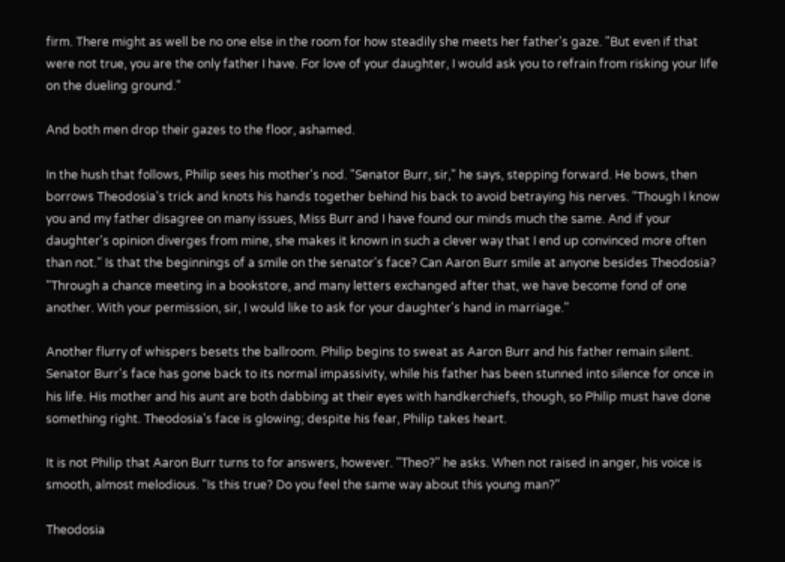firm. There might as well be no one else in the room for how steadily she meets her father's gaze. "But even if that were not true, you are the only father I have. For love of your daughter, I would ask you to refrain from risking your life on the dueling ground."

And both men drop their gazes to the floor, ashamed.

In the hush that follows, Philip sees his mother's nod. "Senator Burr, sir," he says, stepping forward. He bows, then borrows Theodosia's trick and knots his hands together behind his back to avoid betraying his nerves. "Though I know you and my father disagree on many issues, Miss Burr and I have found our minds much the same. And if your daughter's opinion diverges from mine, she makes it known in such a clever way that I end up convinced more often than not." Is that the beginnings of a smile on the senator's face? Can Aaron Burr smile at anyone besides Theodosia? "Through a chance meeting in a bookstore, and many letters exchanged after that, we have become fond of one another. With your permission, sir, I would like to ask for your daughter's hand in marriage."

Another flurry of whispers besets the ballroom. Philip begins to sweat as Aaron Burr and his father remain silent. Senator Burr's face has gone back to its normal impassivity, while his father has been stunned into silence for once in his life. His mother and his aunt are both dabbing at their eyes with handkerchiefs, though, so Philip must have done something right. Theodosia's face is glowing; despite his fear, Philip takes heart.

It is not Philip that Aaron Burr turns to for answers, however. "Theo?" he asks. When not raised in anger, his voice is smooth, almost melodious. "Is this true? Do you feel the same way about this young man?"

Theodosia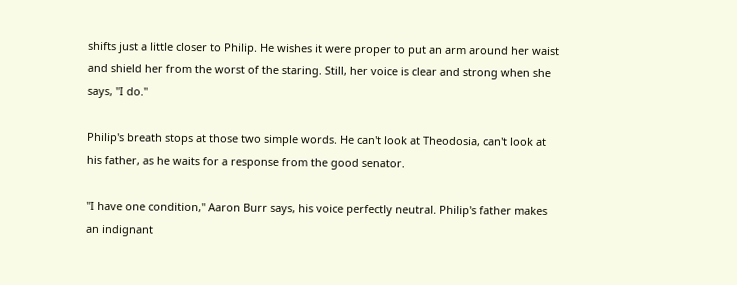shifts just a little closer to Philip. He wishes it were proper to put an arm around her waist and shield her from the worst of the staring. Still, her voice is clear and strong when she says, "I do."

Philip's breath stops at those two simple words. He can't look at Theodosia, can't look at his father, as he waits for a response from the good senator.

"I have one condition," Aaron Burr says, his voice perfectly neutral. Philip's father makes an indignant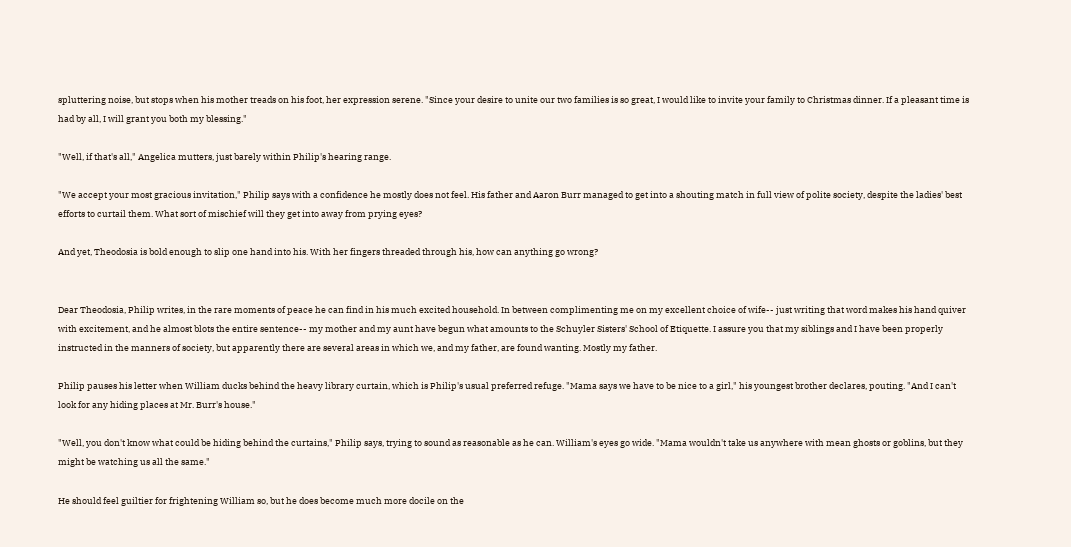spluttering noise, but stops when his mother treads on his foot, her expression serene. "Since your desire to unite our two families is so great, I would like to invite your family to Christmas dinner. If a pleasant time is had by all, I will grant you both my blessing."

"Well, if that's all," Angelica mutters, just barely within Philip's hearing range.

"We accept your most gracious invitation," Philip says with a confidence he mostly does not feel. His father and Aaron Burr managed to get into a shouting match in full view of polite society, despite the ladies' best efforts to curtail them. What sort of mischief will they get into away from prying eyes?

And yet, Theodosia is bold enough to slip one hand into his. With her fingers threaded through his, how can anything go wrong?


Dear Theodosia, Philip writes, in the rare moments of peace he can find in his much excited household. In between complimenting me on my excellent choice of wife-- just writing that word makes his hand quiver with excitement, and he almost blots the entire sentence-- my mother and my aunt have begun what amounts to the Schuyler Sisters' School of Etiquette. I assure you that my siblings and I have been properly instructed in the manners of society, but apparently there are several areas in which we, and my father, are found wanting. Mostly my father.

Philip pauses his letter when William ducks behind the heavy library curtain, which is Philip's usual preferred refuge. "Mama says we have to be nice to a girl," his youngest brother declares, pouting. "And I can't look for any hiding places at Mr. Burr's house."

"Well, you don't know what could be hiding behind the curtains," Philip says, trying to sound as reasonable as he can. William's eyes go wide. "Mama wouldn't take us anywhere with mean ghosts or goblins, but they might be watching us all the same."

He should feel guiltier for frightening William so, but he does become much more docile on the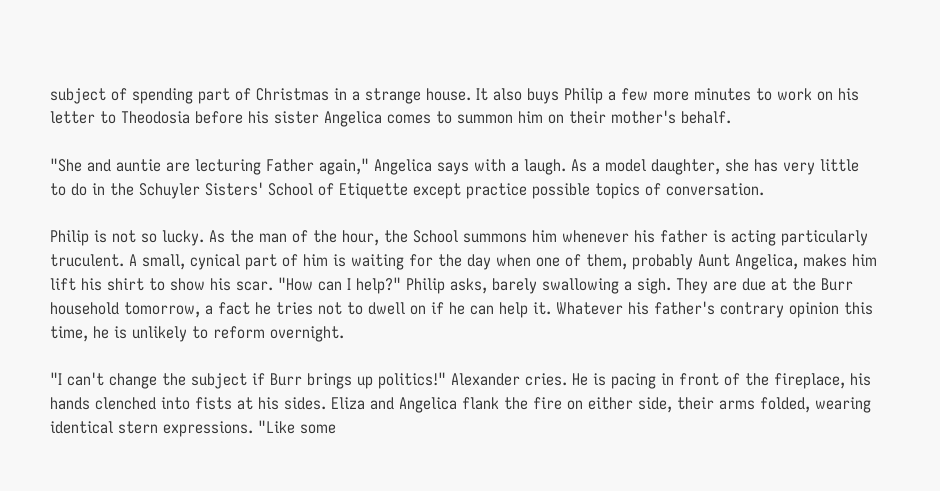subject of spending part of Christmas in a strange house. It also buys Philip a few more minutes to work on his letter to Theodosia before his sister Angelica comes to summon him on their mother's behalf.

"She and auntie are lecturing Father again," Angelica says with a laugh. As a model daughter, she has very little to do in the Schuyler Sisters' School of Etiquette except practice possible topics of conversation.

Philip is not so lucky. As the man of the hour, the School summons him whenever his father is acting particularly truculent. A small, cynical part of him is waiting for the day when one of them, probably Aunt Angelica, makes him lift his shirt to show his scar. "How can I help?" Philip asks, barely swallowing a sigh. They are due at the Burr household tomorrow, a fact he tries not to dwell on if he can help it. Whatever his father's contrary opinion this time, he is unlikely to reform overnight.

"I can't change the subject if Burr brings up politics!" Alexander cries. He is pacing in front of the fireplace, his hands clenched into fists at his sides. Eliza and Angelica flank the fire on either side, their arms folded, wearing identical stern expressions. "Like some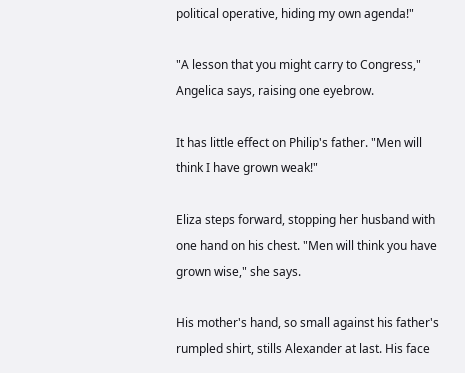political operative, hiding my own agenda!"

"A lesson that you might carry to Congress," Angelica says, raising one eyebrow.

It has little effect on Philip's father. "Men will think I have grown weak!"

Eliza steps forward, stopping her husband with one hand on his chest. "Men will think you have grown wise," she says.

His mother's hand, so small against his father's rumpled shirt, stills Alexander at last. His face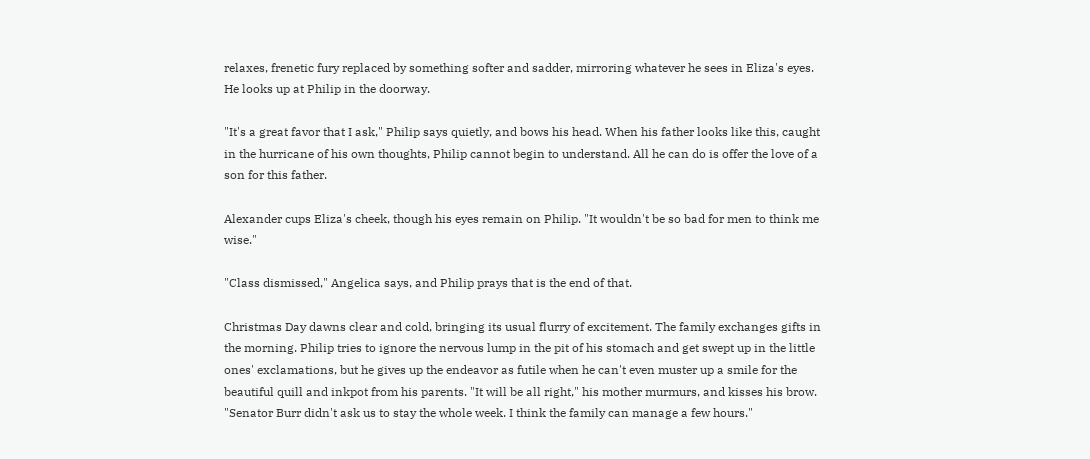relaxes, frenetic fury replaced by something softer and sadder, mirroring whatever he sees in Eliza's eyes. He looks up at Philip in the doorway.

"It's a great favor that I ask," Philip says quietly, and bows his head. When his father looks like this, caught in the hurricane of his own thoughts, Philip cannot begin to understand. All he can do is offer the love of a son for this father.

Alexander cups Eliza's cheek, though his eyes remain on Philip. "It wouldn't be so bad for men to think me wise."

"Class dismissed," Angelica says, and Philip prays that is the end of that.

Christmas Day dawns clear and cold, bringing its usual flurry of excitement. The family exchanges gifts in the morning. Philip tries to ignore the nervous lump in the pit of his stomach and get swept up in the little ones' exclamations, but he gives up the endeavor as futile when he can't even muster up a smile for the beautiful quill and inkpot from his parents. "It will be all right," his mother murmurs, and kisses his brow. "Senator Burr didn't ask us to stay the whole week. I think the family can manage a few hours."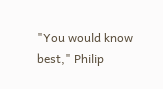"You would know best," Philip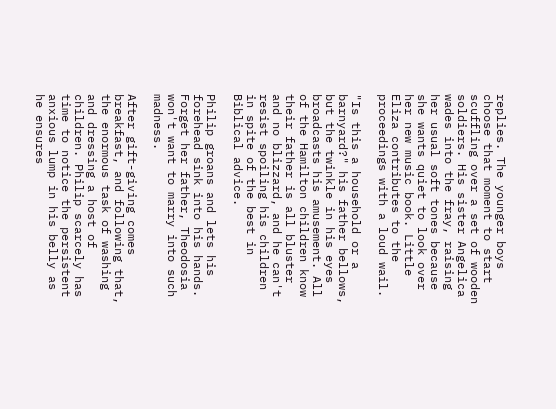replies. The younger boys choose that moment to start scuffling over a set of wooden soldiers. His sister Angelica wades into the fray, raising her usual soft tones because she wants quiet to look over her new music book. Little Eliza contributes to the proceedings with a loud wail.

"Is this a household or a barnyard?" his father bellows, but the twinkle in his eyes broadcasts his amusement. All of the Hamilton children know their father is all bluster and no blizzard, and he can't resist spoiling his children in spite of the best in Biblical advice.

Philip groans and lets his forehead sink into his hands. Forget her father, Theodosia won't want to marry into such madness.

After gift-giving comes breakfast, and following that, the enormous task of washing and dressing a host of children. Philip scarcely has time to notice the persistent anxious lump in his belly as he ensures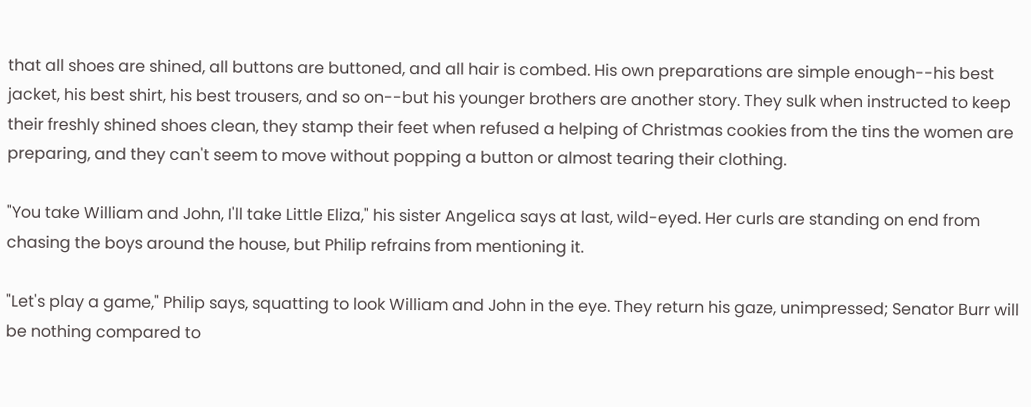that all shoes are shined, all buttons are buttoned, and all hair is combed. His own preparations are simple enough--his best jacket, his best shirt, his best trousers, and so on--but his younger brothers are another story. They sulk when instructed to keep their freshly shined shoes clean, they stamp their feet when refused a helping of Christmas cookies from the tins the women are preparing, and they can't seem to move without popping a button or almost tearing their clothing.

"You take William and John, I'll take Little Eliza," his sister Angelica says at last, wild-eyed. Her curls are standing on end from chasing the boys around the house, but Philip refrains from mentioning it.

"Let's play a game," Philip says, squatting to look William and John in the eye. They return his gaze, unimpressed; Senator Burr will be nothing compared to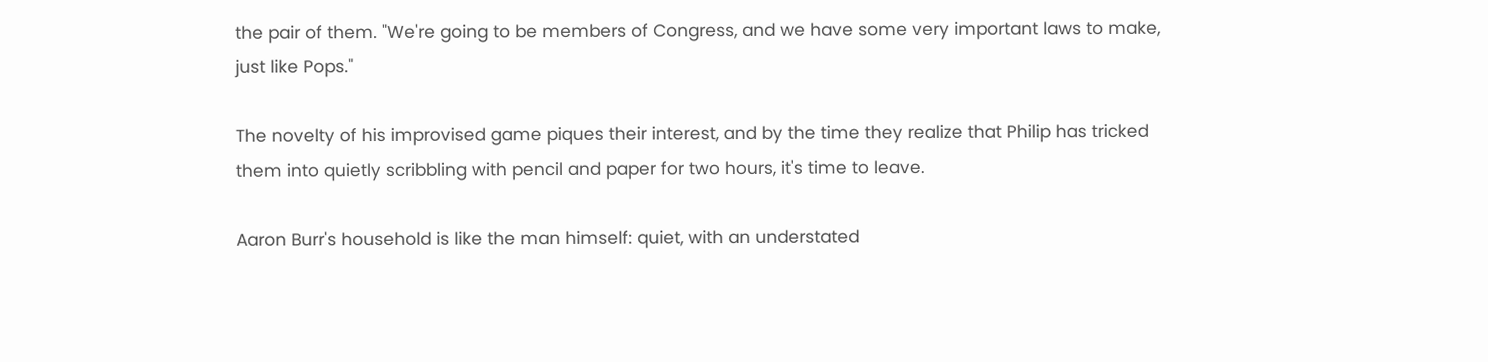the pair of them. "We're going to be members of Congress, and we have some very important laws to make, just like Pops."

The novelty of his improvised game piques their interest, and by the time they realize that Philip has tricked them into quietly scribbling with pencil and paper for two hours, it's time to leave.

Aaron Burr's household is like the man himself: quiet, with an understated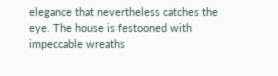elegance that nevertheless catches the eye. The house is festooned with impeccable wreaths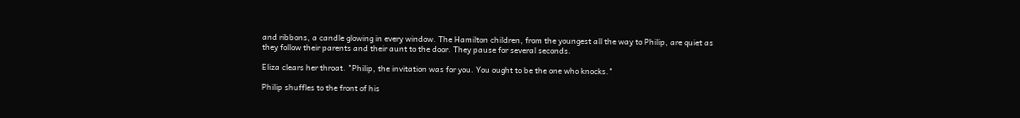and ribbons, a candle glowing in every window. The Hamilton children, from the youngest all the way to Philip, are quiet as they follow their parents and their aunt to the door. They pause for several seconds.

Eliza clears her throat. "Philip, the invitation was for you. You ought to be the one who knocks."

Philip shuffles to the front of his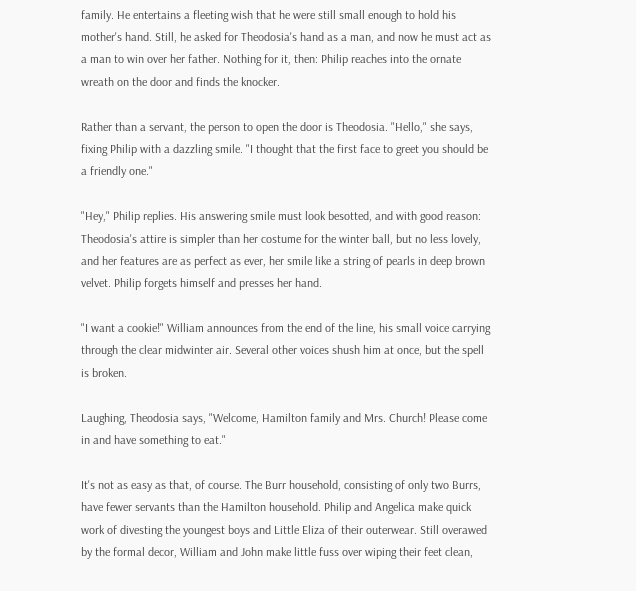family. He entertains a fleeting wish that he were still small enough to hold his mother's hand. Still, he asked for Theodosia's hand as a man, and now he must act as a man to win over her father. Nothing for it, then: Philip reaches into the ornate wreath on the door and finds the knocker.

Rather than a servant, the person to open the door is Theodosia. "Hello," she says, fixing Philip with a dazzling smile. "I thought that the first face to greet you should be a friendly one."

"Hey," Philip replies. His answering smile must look besotted, and with good reason: Theodosia's attire is simpler than her costume for the winter ball, but no less lovely, and her features are as perfect as ever, her smile like a string of pearls in deep brown velvet. Philip forgets himself and presses her hand.

"I want a cookie!" William announces from the end of the line, his small voice carrying through the clear midwinter air. Several other voices shush him at once, but the spell is broken.

Laughing, Theodosia says, "Welcome, Hamilton family and Mrs. Church! Please come in and have something to eat."

It's not as easy as that, of course. The Burr household, consisting of only two Burrs, have fewer servants than the Hamilton household. Philip and Angelica make quick work of divesting the youngest boys and Little Eliza of their outerwear. Still overawed by the formal decor, William and John make little fuss over wiping their feet clean,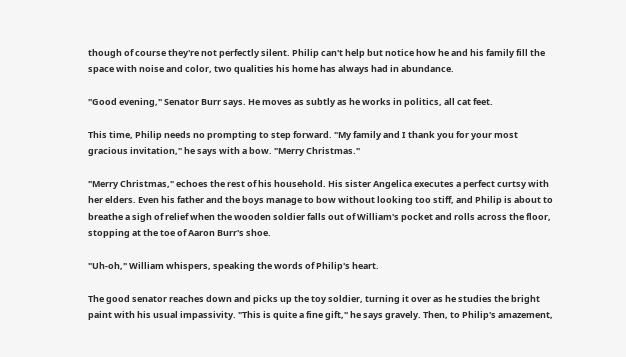though of course they're not perfectly silent. Philip can't help but notice how he and his family fill the space with noise and color, two qualities his home has always had in abundance.

"Good evening," Senator Burr says. He moves as subtly as he works in politics, all cat feet.

This time, Philip needs no prompting to step forward. "My family and I thank you for your most gracious invitation," he says with a bow. "Merry Christmas."

"Merry Christmas," echoes the rest of his household. His sister Angelica executes a perfect curtsy with her elders. Even his father and the boys manage to bow without looking too stiff, and Philip is about to breathe a sigh of relief when the wooden soldier falls out of William's pocket and rolls across the floor, stopping at the toe of Aaron Burr's shoe.

"Uh-oh," William whispers, speaking the words of Philip's heart.

The good senator reaches down and picks up the toy soldier, turning it over as he studies the bright paint with his usual impassivity. "This is quite a fine gift," he says gravely. Then, to Philip's amazement,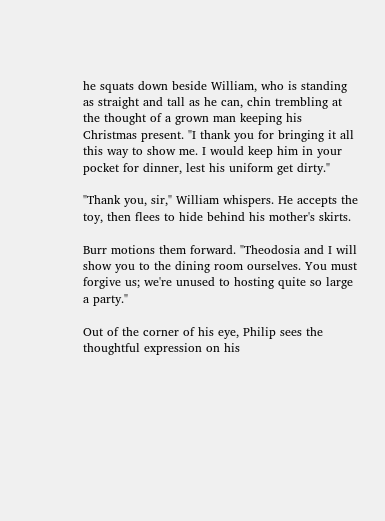he squats down beside William, who is standing as straight and tall as he can, chin trembling at the thought of a grown man keeping his Christmas present. "I thank you for bringing it all this way to show me. I would keep him in your pocket for dinner, lest his uniform get dirty."

"Thank you, sir," William whispers. He accepts the toy, then flees to hide behind his mother's skirts.

Burr motions them forward. "Theodosia and I will show you to the dining room ourselves. You must forgive us; we're unused to hosting quite so large a party."

Out of the corner of his eye, Philip sees the thoughtful expression on his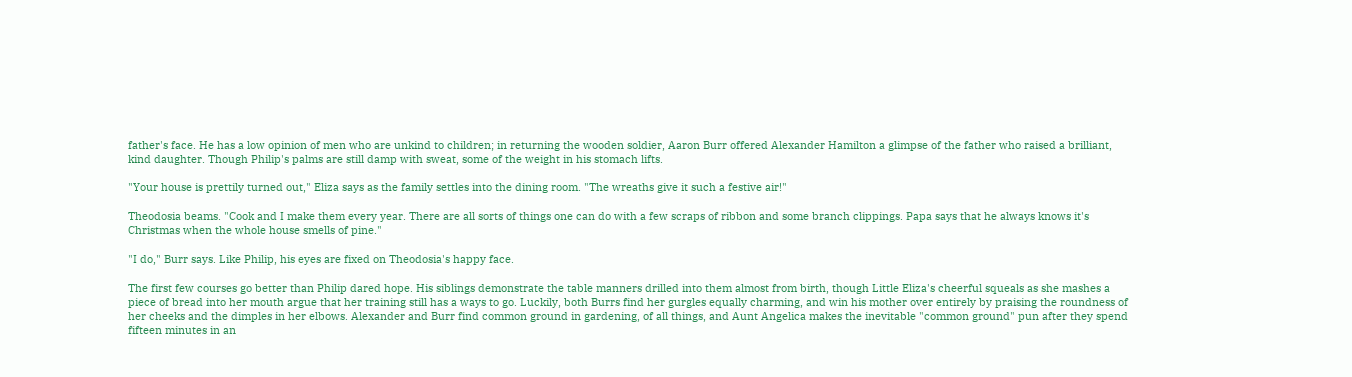father's face. He has a low opinion of men who are unkind to children; in returning the wooden soldier, Aaron Burr offered Alexander Hamilton a glimpse of the father who raised a brilliant, kind daughter. Though Philip's palms are still damp with sweat, some of the weight in his stomach lifts.

"Your house is prettily turned out," Eliza says as the family settles into the dining room. "The wreaths give it such a festive air!"

Theodosia beams. "Cook and I make them every year. There are all sorts of things one can do with a few scraps of ribbon and some branch clippings. Papa says that he always knows it's Christmas when the whole house smells of pine."

"I do," Burr says. Like Philip, his eyes are fixed on Theodosia's happy face.

The first few courses go better than Philip dared hope. His siblings demonstrate the table manners drilled into them almost from birth, though Little Eliza's cheerful squeals as she mashes a piece of bread into her mouth argue that her training still has a ways to go. Luckily, both Burrs find her gurgles equally charming, and win his mother over entirely by praising the roundness of her cheeks and the dimples in her elbows. Alexander and Burr find common ground in gardening, of all things, and Aunt Angelica makes the inevitable "common ground" pun after they spend fifteen minutes in an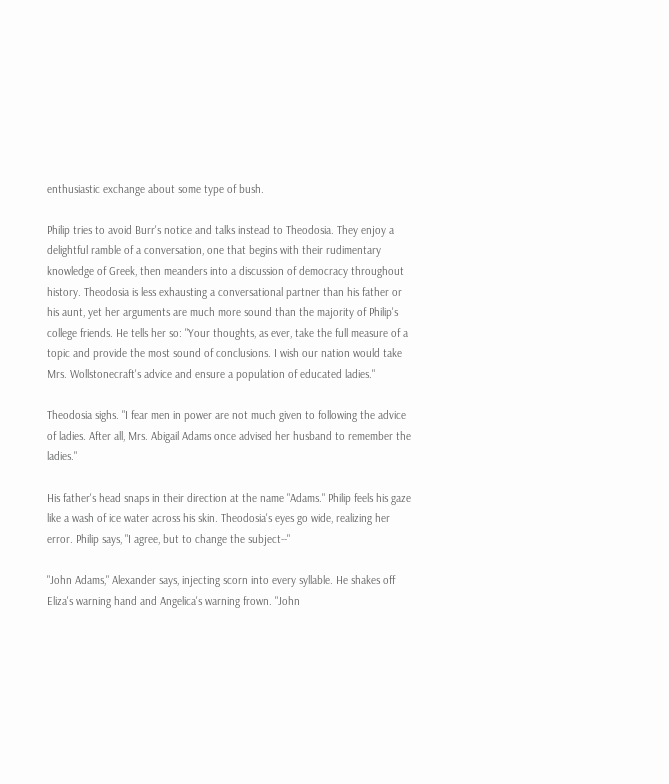enthusiastic exchange about some type of bush.

Philip tries to avoid Burr's notice and talks instead to Theodosia. They enjoy a delightful ramble of a conversation, one that begins with their rudimentary knowledge of Greek, then meanders into a discussion of democracy throughout history. Theodosia is less exhausting a conversational partner than his father or his aunt, yet her arguments are much more sound than the majority of Philip's college friends. He tells her so: "Your thoughts, as ever, take the full measure of a topic and provide the most sound of conclusions. I wish our nation would take Mrs. Wollstonecraft's advice and ensure a population of educated ladies."

Theodosia sighs. "I fear men in power are not much given to following the advice of ladies. After all, Mrs. Abigail Adams once advised her husband to remember the ladies."

His father's head snaps in their direction at the name "Adams." Philip feels his gaze like a wash of ice water across his skin. Theodosia's eyes go wide, realizing her error. Philip says, "I agree, but to change the subject--"

"John Adams," Alexander says, injecting scorn into every syllable. He shakes off Eliza's warning hand and Angelica's warning frown. "John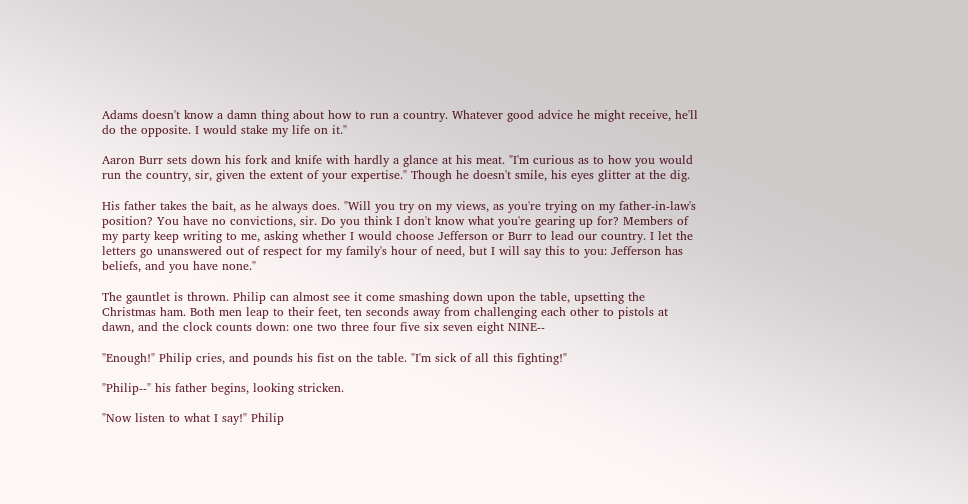Adams doesn't know a damn thing about how to run a country. Whatever good advice he might receive, he'll do the opposite. I would stake my life on it."

Aaron Burr sets down his fork and knife with hardly a glance at his meat. "I'm curious as to how you would run the country, sir, given the extent of your expertise." Though he doesn't smile, his eyes glitter at the dig.

His father takes the bait, as he always does. "Will you try on my views, as you're trying on my father-in-law's position? You have no convictions, sir. Do you think I don't know what you're gearing up for? Members of my party keep writing to me, asking whether I would choose Jefferson or Burr to lead our country. I let the letters go unanswered out of respect for my family's hour of need, but I will say this to you: Jefferson has beliefs, and you have none."

The gauntlet is thrown. Philip can almost see it come smashing down upon the table, upsetting the Christmas ham. Both men leap to their feet, ten seconds away from challenging each other to pistols at dawn, and the clock counts down: one two three four five six seven eight NINE--

"Enough!" Philip cries, and pounds his fist on the table. "I'm sick of all this fighting!"

"Philip--" his father begins, looking stricken.

"Now listen to what I say!" Philip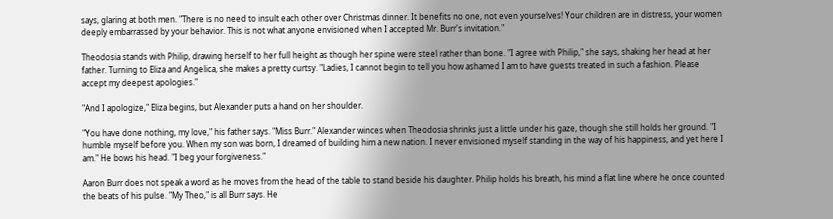says, glaring at both men. "There is no need to insult each other over Christmas dinner. It benefits no one, not even yourselves! Your children are in distress, your women deeply embarrassed by your behavior. This is not what anyone envisioned when I accepted Mr. Burr's invitation."

Theodosia stands with Philip, drawing herself to her full height as though her spine were steel rather than bone. "I agree with Philip," she says, shaking her head at her father. Turning to Eliza and Angelica, she makes a pretty curtsy. "Ladies, I cannot begin to tell you how ashamed I am to have guests treated in such a fashion. Please accept my deepest apologies."

"And I apologize," Eliza begins, but Alexander puts a hand on her shoulder.

"You have done nothing, my love," his father says. "Miss Burr." Alexander winces when Theodosia shrinks just a little under his gaze, though she still holds her ground. "I humble myself before you. When my son was born, I dreamed of building him a new nation. I never envisioned myself standing in the way of his happiness, and yet here I am." He bows his head. "I beg your forgiveness."

Aaron Burr does not speak a word as he moves from the head of the table to stand beside his daughter. Philip holds his breath, his mind a flat line where he once counted the beats of his pulse. "My Theo," is all Burr says. He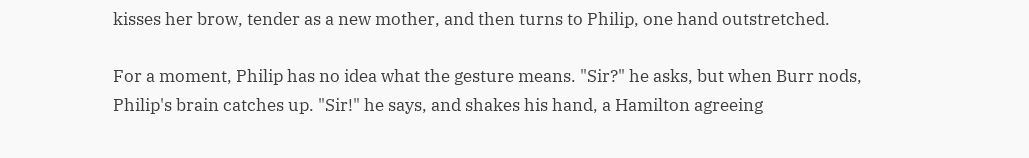kisses her brow, tender as a new mother, and then turns to Philip, one hand outstretched.

For a moment, Philip has no idea what the gesture means. "Sir?" he asks, but when Burr nods, Philip's brain catches up. "Sir!" he says, and shakes his hand, a Hamilton agreeing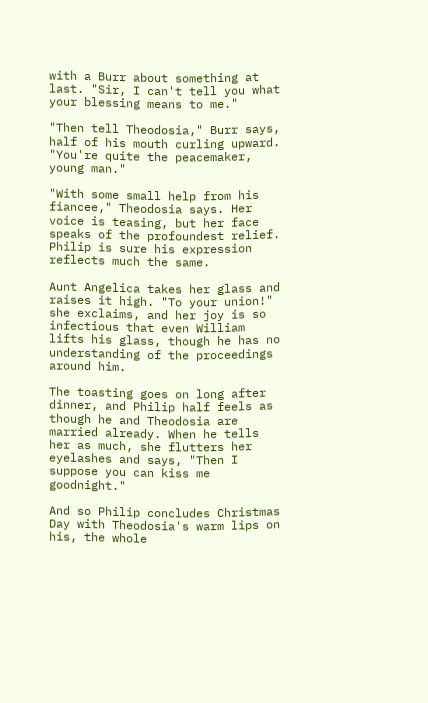with a Burr about something at last. "Sir, I can't tell you what your blessing means to me."

"Then tell Theodosia," Burr says, half of his mouth curling upward. "You're quite the peacemaker, young man."

"With some small help from his fiancee," Theodosia says. Her voice is teasing, but her face speaks of the profoundest relief. Philip is sure his expression reflects much the same.

Aunt Angelica takes her glass and raises it high. "To your union!" she exclaims, and her joy is so infectious that even William lifts his glass, though he has no understanding of the proceedings around him.

The toasting goes on long after dinner, and Philip half feels as though he and Theodosia are married already. When he tells her as much, she flutters her eyelashes and says, "Then I suppose you can kiss me goodnight."

And so Philip concludes Christmas Day with Theodosia's warm lips on his, the whole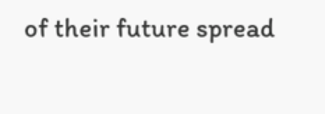of their future spread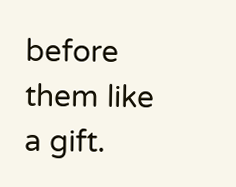before them like a gift.